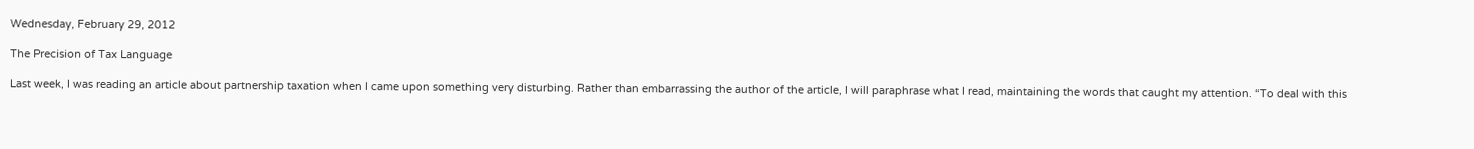Wednesday, February 29, 2012

The Precision of Tax Language

Last week, I was reading an article about partnership taxation when I came upon something very disturbing. Rather than embarrassing the author of the article, I will paraphrase what I read, maintaining the words that caught my attention. “To deal with this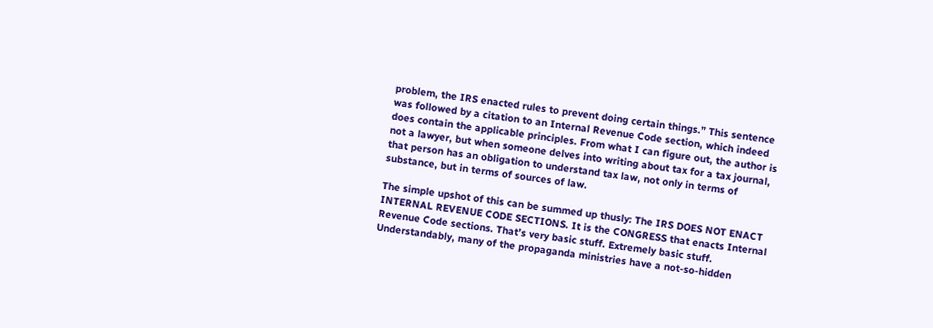problem, the IRS enacted rules to prevent doing certain things.” This sentence was followed by a citation to an Internal Revenue Code section, which indeed does contain the applicable principles. From what I can figure out, the author is not a lawyer, but when someone delves into writing about tax for a tax journal, that person has an obligation to understand tax law, not only in terms of substance, but in terms of sources of law.

The simple upshot of this can be summed up thusly: The IRS DOES NOT ENACT INTERNAL REVENUE CODE SECTIONS. It is the CONGRESS that enacts Internal Revenue Code sections. That’s very basic stuff. Extremely basic stuff. Understandably, many of the propaganda ministries have a not-so-hidden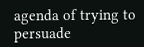agenda of trying to persuade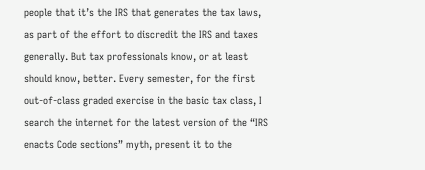people that it’s the IRS that generates the tax laws, as part of the effort to discredit the IRS and taxes generally. But tax professionals know, or at least should know, better. Every semester, for the first out-of-class graded exercise in the basic tax class, I search the internet for the latest version of the “IRS enacts Code sections” myth, present it to the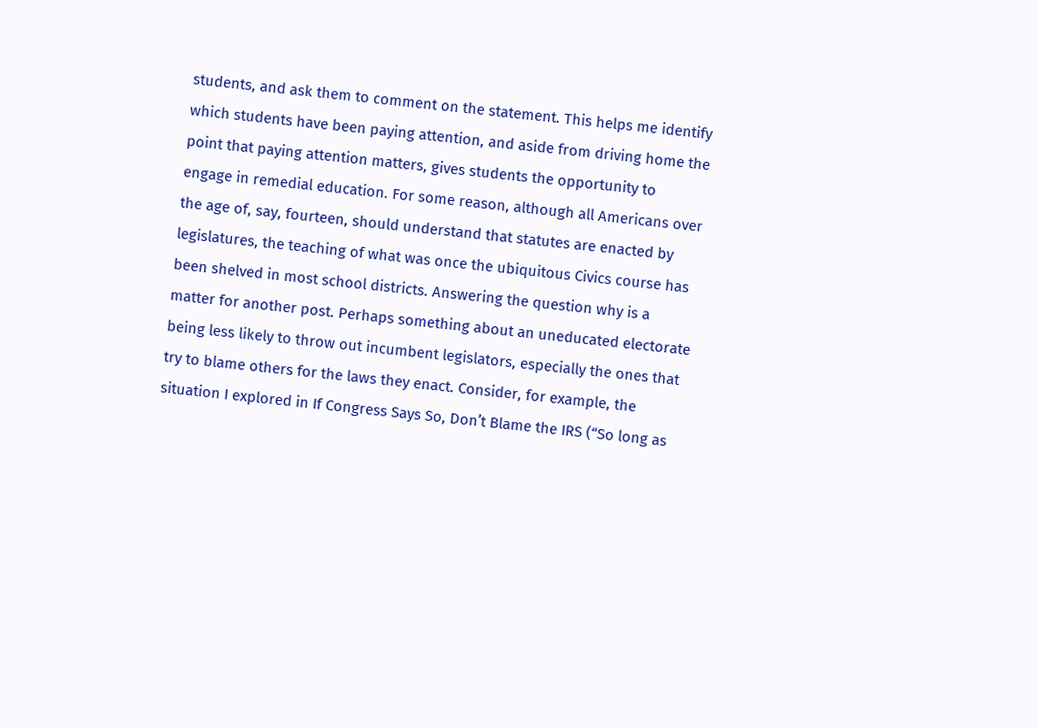students, and ask them to comment on the statement. This helps me identify which students have been paying attention, and aside from driving home the point that paying attention matters, gives students the opportunity to engage in remedial education. For some reason, although all Americans over the age of, say, fourteen, should understand that statutes are enacted by legislatures, the teaching of what was once the ubiquitous Civics course has been shelved in most school districts. Answering the question why is a matter for another post. Perhaps something about an uneducated electorate being less likely to throw out incumbent legislators, especially the ones that try to blame others for the laws they enact. Consider, for example, the situation I explored in If Congress Says So, Don’t Blame the IRS (“So long as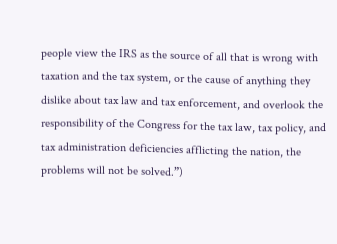people view the IRS as the source of all that is wrong with taxation and the tax system, or the cause of anything they dislike about tax law and tax enforcement, and overlook the responsibility of the Congress for the tax law, tax policy, and tax administration deficiencies afflicting the nation, the problems will not be solved.”)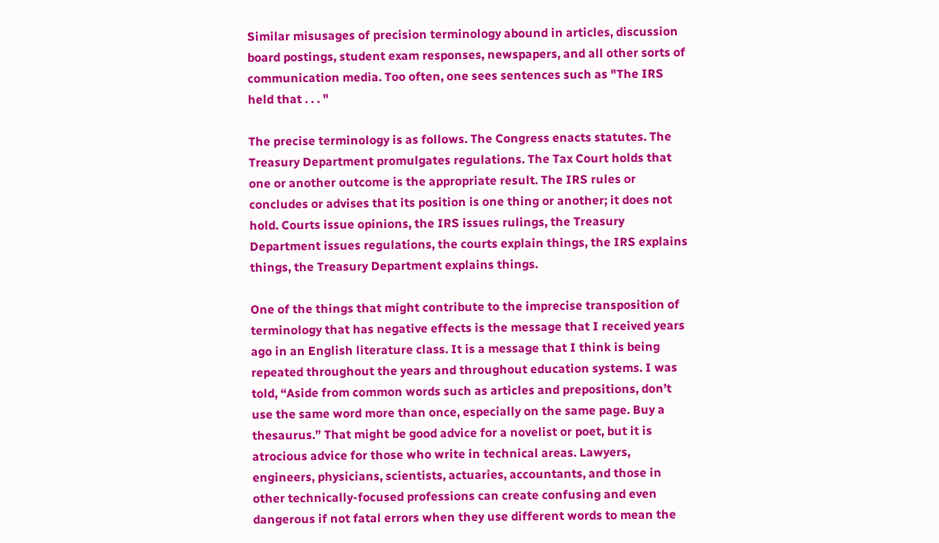Similar misusages of precision terminology abound in articles, discussion board postings, student exam responses, newspapers, and all other sorts of communication media. Too often, one sees sentences such as "The IRS held that . . . "

The precise terminology is as follows. The Congress enacts statutes. The Treasury Department promulgates regulations. The Tax Court holds that one or another outcome is the appropriate result. The IRS rules or concludes or advises that its position is one thing or another; it does not hold. Courts issue opinions, the IRS issues rulings, the Treasury Department issues regulations, the courts explain things, the IRS explains things, the Treasury Department explains things.

One of the things that might contribute to the imprecise transposition of terminology that has negative effects is the message that I received years ago in an English literature class. It is a message that I think is being repeated throughout the years and throughout education systems. I was told, “Aside from common words such as articles and prepositions, don’t use the same word more than once, especially on the same page. Buy a thesaurus.” That might be good advice for a novelist or poet, but it is atrocious advice for those who write in technical areas. Lawyers, engineers, physicians, scientists, actuaries, accountants, and those in other technically-focused professions can create confusing and even dangerous if not fatal errors when they use different words to mean the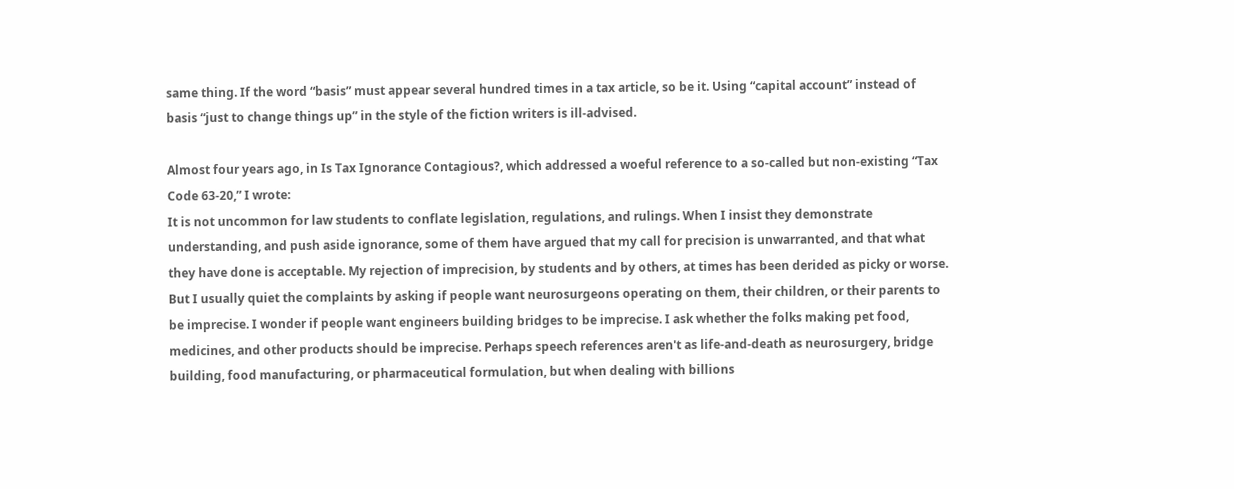same thing. If the word “basis” must appear several hundred times in a tax article, so be it. Using “capital account” instead of basis “just to change things up” in the style of the fiction writers is ill-advised.

Almost four years ago, in Is Tax Ignorance Contagious?, which addressed a woeful reference to a so-called but non-existing “Tax Code 63-20,” I wrote:
It is not uncommon for law students to conflate legislation, regulations, and rulings. When I insist they demonstrate understanding, and push aside ignorance, some of them have argued that my call for precision is unwarranted, and that what they have done is acceptable. My rejection of imprecision, by students and by others, at times has been derided as picky or worse. But I usually quiet the complaints by asking if people want neurosurgeons operating on them, their children, or their parents to be imprecise. I wonder if people want engineers building bridges to be imprecise. I ask whether the folks making pet food, medicines, and other products should be imprecise. Perhaps speech references aren't as life-and-death as neurosurgery, bridge building, food manufacturing, or pharmaceutical formulation, but when dealing with billions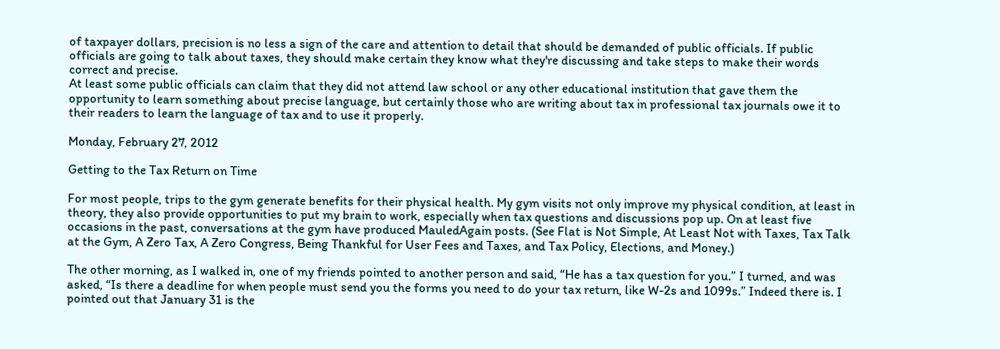of taxpayer dollars, precision is no less a sign of the care and attention to detail that should be demanded of public officials. If public officials are going to talk about taxes, they should make certain they know what they're discussing and take steps to make their words correct and precise.
At least some public officials can claim that they did not attend law school or any other educational institution that gave them the opportunity to learn something about precise language, but certainly those who are writing about tax in professional tax journals owe it to their readers to learn the language of tax and to use it properly.

Monday, February 27, 2012

Getting to the Tax Return on Time

For most people, trips to the gym generate benefits for their physical health. My gym visits not only improve my physical condition, at least in theory, they also provide opportunities to put my brain to work, especially when tax questions and discussions pop up. On at least five occasions in the past, conversations at the gym have produced MauledAgain posts. (See Flat is Not Simple, At Least Not with Taxes, Tax Talk at the Gym, A Zero Tax, A Zero Congress, Being Thankful for User Fees and Taxes, and Tax Policy, Elections, and Money.)

The other morning, as I walked in, one of my friends pointed to another person and said, “He has a tax question for you.” I turned, and was asked, “Is there a deadline for when people must send you the forms you need to do your tax return, like W-2s and 1099s.” Indeed there is. I pointed out that January 31 is the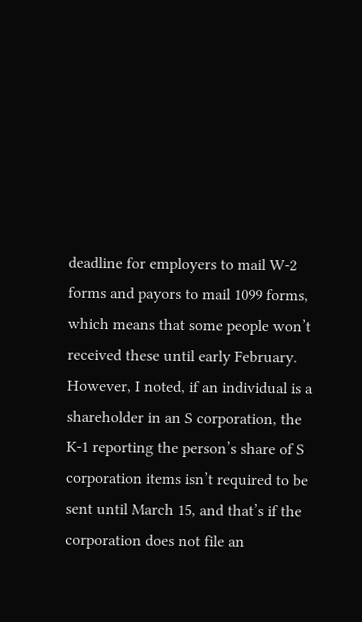deadline for employers to mail W-2 forms and payors to mail 1099 forms, which means that some people won’t received these until early February. However, I noted, if an individual is a shareholder in an S corporation, the K-1 reporting the person’s share of S corporation items isn’t required to be sent until March 15, and that’s if the corporation does not file an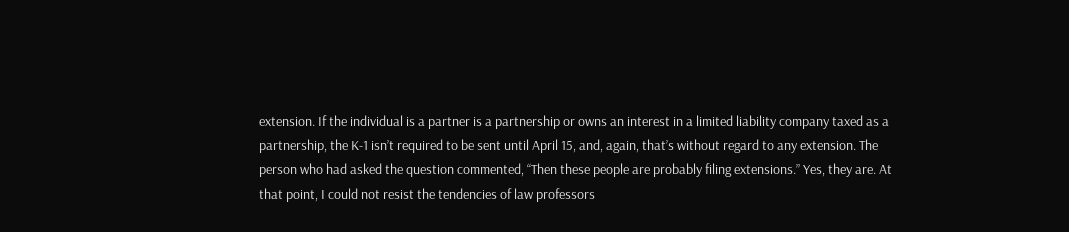extension. If the individual is a partner is a partnership or owns an interest in a limited liability company taxed as a partnership, the K-1 isn’t required to be sent until April 15, and, again, that’s without regard to any extension. The person who had asked the question commented, “Then these people are probably filing extensions.” Yes, they are. At that point, I could not resist the tendencies of law professors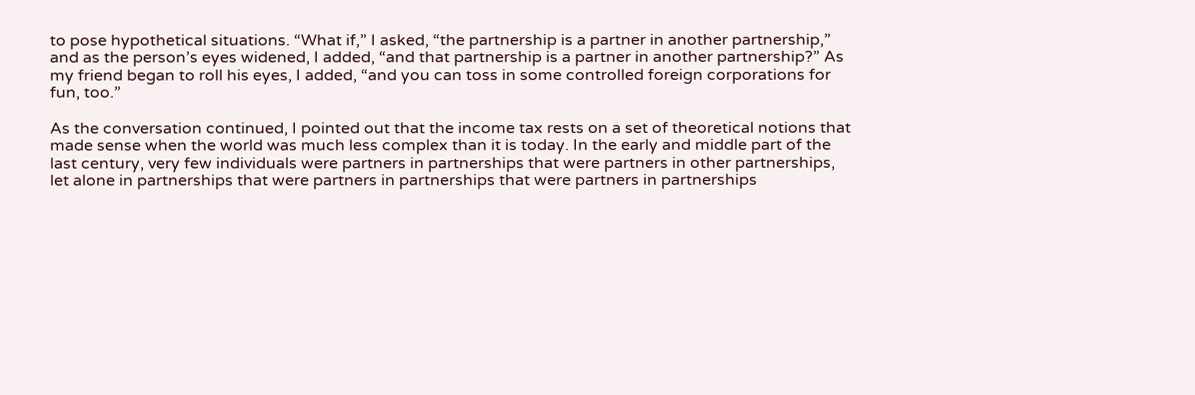to pose hypothetical situations. “What if,” I asked, “the partnership is a partner in another partnership,” and as the person’s eyes widened, I added, “and that partnership is a partner in another partnership?” As my friend began to roll his eyes, I added, “and you can toss in some controlled foreign corporations for fun, too.”

As the conversation continued, I pointed out that the income tax rests on a set of theoretical notions that made sense when the world was much less complex than it is today. In the early and middle part of the last century, very few individuals were partners in partnerships that were partners in other partnerships, let alone in partnerships that were partners in partnerships that were partners in partnerships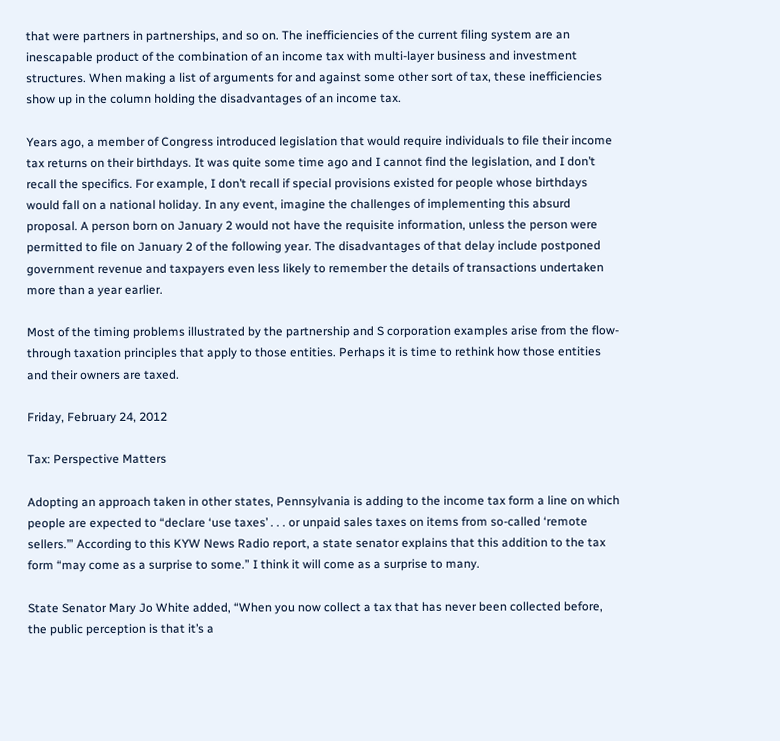that were partners in partnerships, and so on. The inefficiencies of the current filing system are an inescapable product of the combination of an income tax with multi-layer business and investment structures. When making a list of arguments for and against some other sort of tax, these inefficiencies show up in the column holding the disadvantages of an income tax.

Years ago, a member of Congress introduced legislation that would require individuals to file their income tax returns on their birthdays. It was quite some time ago and I cannot find the legislation, and I don’t recall the specifics. For example, I don’t recall if special provisions existed for people whose birthdays would fall on a national holiday. In any event, imagine the challenges of implementing this absurd proposal. A person born on January 2 would not have the requisite information, unless the person were permitted to file on January 2 of the following year. The disadvantages of that delay include postponed government revenue and taxpayers even less likely to remember the details of transactions undertaken more than a year earlier.

Most of the timing problems illustrated by the partnership and S corporation examples arise from the flow-through taxation principles that apply to those entities. Perhaps it is time to rethink how those entities and their owners are taxed.

Friday, February 24, 2012

Tax: Perspective Matters

Adopting an approach taken in other states, Pennsylvania is adding to the income tax form a line on which people are expected to “declare ‘use taxes’ . . . or unpaid sales taxes on items from so-called ‘remote sellers.’” According to this KYW News Radio report, a state senator explains that this addition to the tax form “may come as a surprise to some.” I think it will come as a surprise to many.

State Senator Mary Jo White added, “When you now collect a tax that has never been collected before, the public perception is that it’s a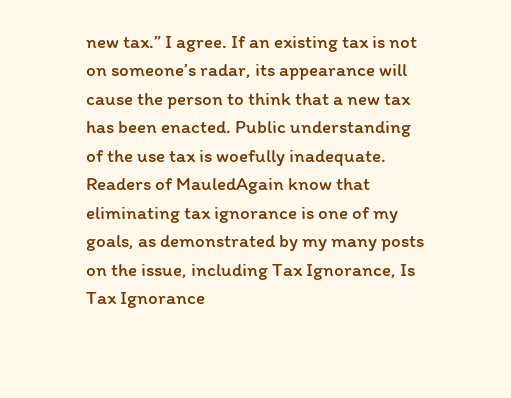new tax.” I agree. If an existing tax is not on someone’s radar, its appearance will cause the person to think that a new tax has been enacted. Public understanding of the use tax is woefully inadequate. Readers of MauledAgain know that eliminating tax ignorance is one of my goals, as demonstrated by my many posts on the issue, including Tax Ignorance, Is Tax Ignorance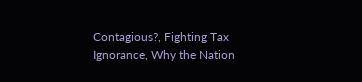Contagious?, Fighting Tax Ignorance, Why the Nation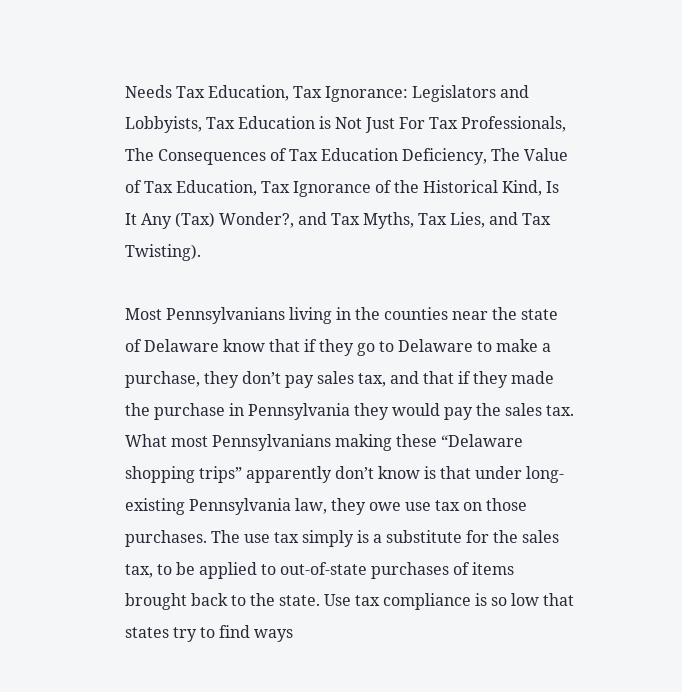Needs Tax Education, Tax Ignorance: Legislators and Lobbyists, Tax Education is Not Just For Tax Professionals, The Consequences of Tax Education Deficiency, The Value of Tax Education, Tax Ignorance of the Historical Kind, Is It Any (Tax) Wonder?, and Tax Myths, Tax Lies, and Tax Twisting).

Most Pennsylvanians living in the counties near the state of Delaware know that if they go to Delaware to make a purchase, they don’t pay sales tax, and that if they made the purchase in Pennsylvania they would pay the sales tax. What most Pennsylvanians making these “Delaware shopping trips” apparently don’t know is that under long-existing Pennsylvania law, they owe use tax on those purchases. The use tax simply is a substitute for the sales tax, to be applied to out-of-state purchases of items brought back to the state. Use tax compliance is so low that states try to find ways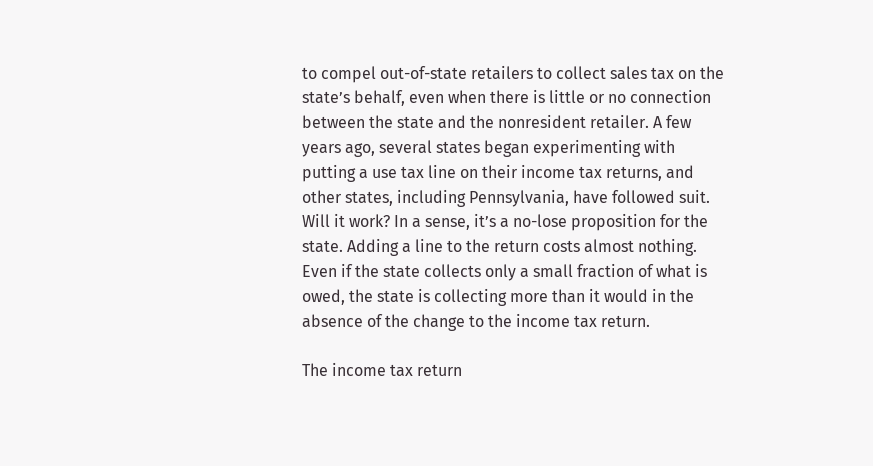to compel out-of-state retailers to collect sales tax on the state’s behalf, even when there is little or no connection between the state and the nonresident retailer. A few years ago, several states began experimenting with putting a use tax line on their income tax returns, and other states, including Pennsylvania, have followed suit. Will it work? In a sense, it’s a no-lose proposition for the state. Adding a line to the return costs almost nothing. Even if the state collects only a small fraction of what is owed, the state is collecting more than it would in the absence of the change to the income tax return.

The income tax return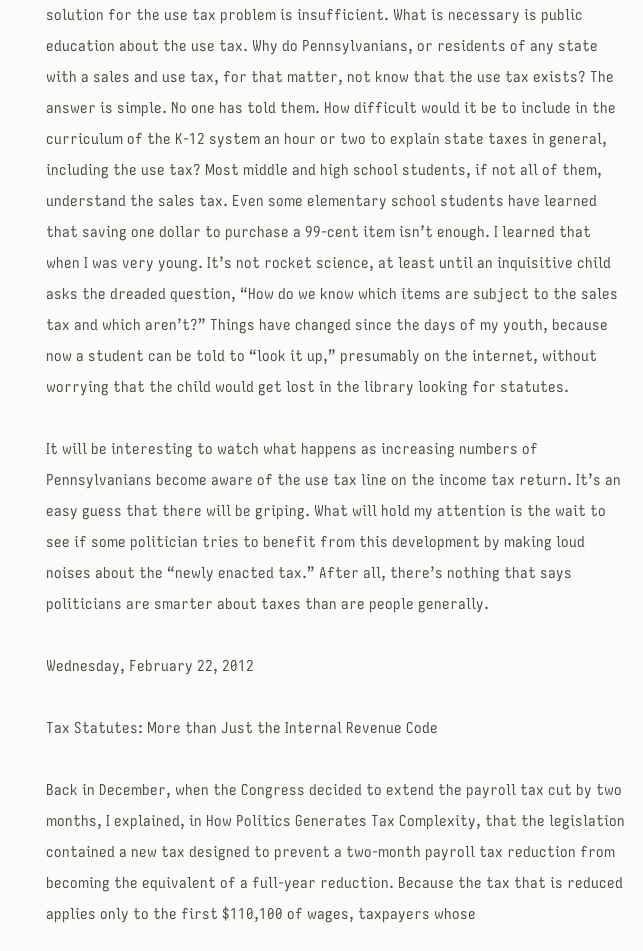solution for the use tax problem is insufficient. What is necessary is public education about the use tax. Why do Pennsylvanians, or residents of any state with a sales and use tax, for that matter, not know that the use tax exists? The answer is simple. No one has told them. How difficult would it be to include in the curriculum of the K-12 system an hour or two to explain state taxes in general, including the use tax? Most middle and high school students, if not all of them, understand the sales tax. Even some elementary school students have learned that saving one dollar to purchase a 99-cent item isn’t enough. I learned that when I was very young. It’s not rocket science, at least until an inquisitive child asks the dreaded question, “How do we know which items are subject to the sales tax and which aren’t?” Things have changed since the days of my youth, because now a student can be told to “look it up,” presumably on the internet, without worrying that the child would get lost in the library looking for statutes.

It will be interesting to watch what happens as increasing numbers of Pennsylvanians become aware of the use tax line on the income tax return. It’s an easy guess that there will be griping. What will hold my attention is the wait to see if some politician tries to benefit from this development by making loud noises about the “newly enacted tax.” After all, there’s nothing that says politicians are smarter about taxes than are people generally.

Wednesday, February 22, 2012

Tax Statutes: More than Just the Internal Revenue Code

Back in December, when the Congress decided to extend the payroll tax cut by two months, I explained, in How Politics Generates Tax Complexity, that the legislation contained a new tax designed to prevent a two-month payroll tax reduction from becoming the equivalent of a full-year reduction. Because the tax that is reduced applies only to the first $110,100 of wages, taxpayers whose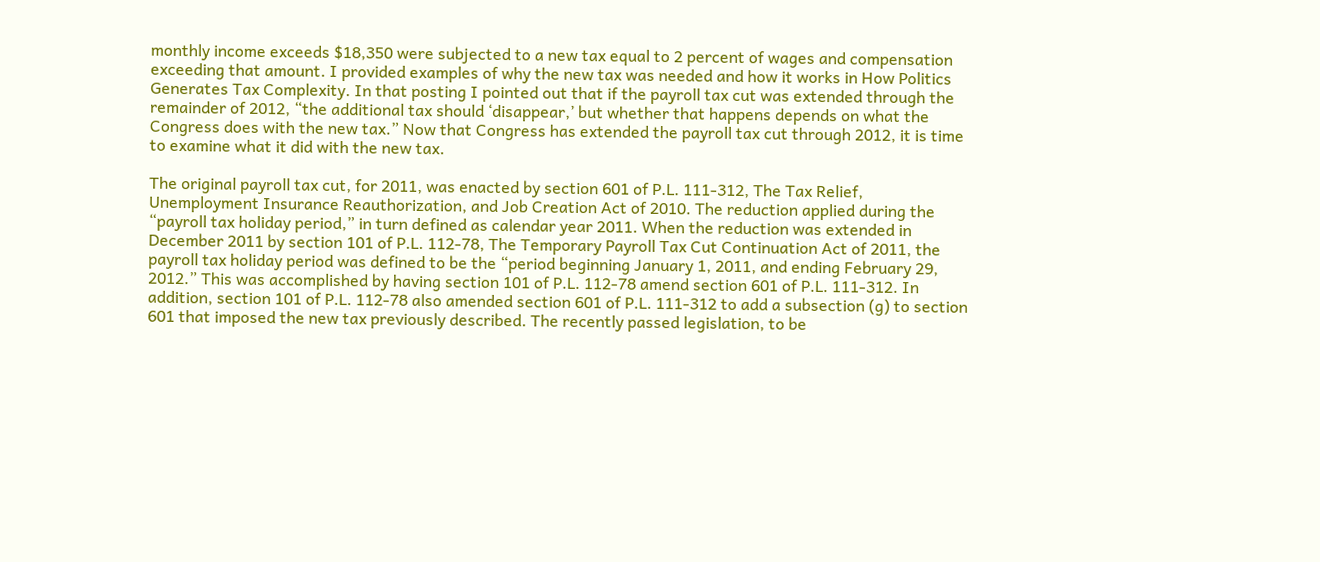monthly income exceeds $18,350 were subjected to a new tax equal to 2 percent of wages and compensation exceeding that amount. I provided examples of why the new tax was needed and how it works in How Politics Generates Tax Complexity. In that posting I pointed out that if the payroll tax cut was extended through the remainder of 2012, “the additional tax should ‘disappear,’ but whether that happens depends on what the Congress does with the new tax.” Now that Congress has extended the payroll tax cut through 2012, it is time to examine what it did with the new tax.

The original payroll tax cut, for 2011, was enacted by section 601 of P.L. 111-312, The Tax Relief, Unemployment Insurance Reauthorization, and Job Creation Act of 2010. The reduction applied during the “payroll tax holiday period,” in turn defined as calendar year 2011. When the reduction was extended in December 2011 by section 101 of P.L. 112-78, The Temporary Payroll Tax Cut Continuation Act of 2011, the payroll tax holiday period was defined to be the “period beginning January 1, 2011, and ending February 29, 2012.” This was accomplished by having section 101 of P.L. 112-78 amend section 601 of P.L. 111-312. In addition, section 101 of P.L. 112-78 also amended section 601 of P.L. 111-312 to add a subsection (g) to section 601 that imposed the new tax previously described. The recently passed legislation, to be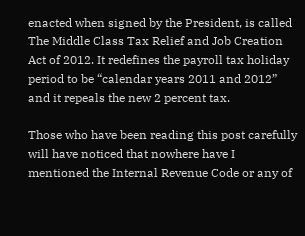enacted when signed by the President, is called The Middle Class Tax Relief and Job Creation Act of 2012. It redefines the payroll tax holiday period to be “calendar years 2011 and 2012” and it repeals the new 2 percent tax.

Those who have been reading this post carefully will have noticed that nowhere have I mentioned the Internal Revenue Code or any of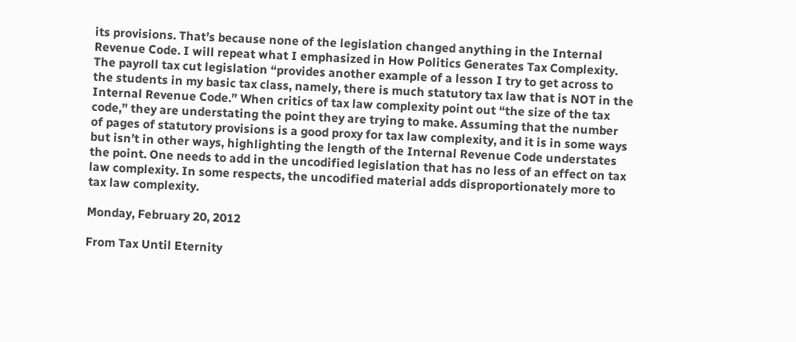its provisions. That’s because none of the legislation changed anything in the Internal Revenue Code. I will repeat what I emphasized in How Politics Generates Tax Complexity. The payroll tax cut legislation “provides another example of a lesson I try to get across to the students in my basic tax class, namely, there is much statutory tax law that is NOT in the Internal Revenue Code.” When critics of tax law complexity point out “the size of the tax code,” they are understating the point they are trying to make. Assuming that the number of pages of statutory provisions is a good proxy for tax law complexity, and it is in some ways but isn’t in other ways, highlighting the length of the Internal Revenue Code understates the point. One needs to add in the uncodified legislation that has no less of an effect on tax law complexity. In some respects, the uncodified material adds disproportionately more to tax law complexity.

Monday, February 20, 2012

From Tax Until Eternity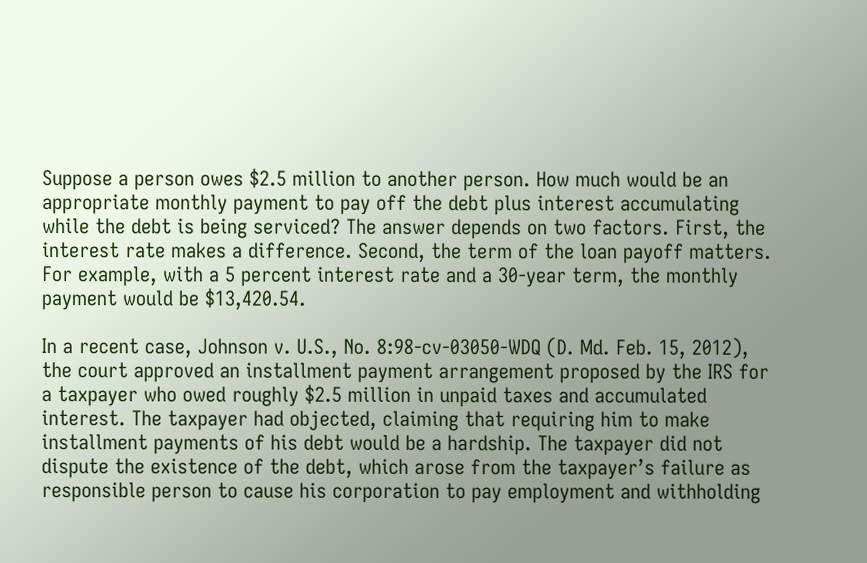Suppose a person owes $2.5 million to another person. How much would be an appropriate monthly payment to pay off the debt plus interest accumulating while the debt is being serviced? The answer depends on two factors. First, the interest rate makes a difference. Second, the term of the loan payoff matters. For example, with a 5 percent interest rate and a 30-year term, the monthly payment would be $13,420.54.

In a recent case, Johnson v. U.S., No. 8:98-cv-03050-WDQ (D. Md. Feb. 15, 2012), the court approved an installment payment arrangement proposed by the IRS for a taxpayer who owed roughly $2.5 million in unpaid taxes and accumulated interest. The taxpayer had objected, claiming that requiring him to make installment payments of his debt would be a hardship. The taxpayer did not dispute the existence of the debt, which arose from the taxpayer’s failure as responsible person to cause his corporation to pay employment and withholding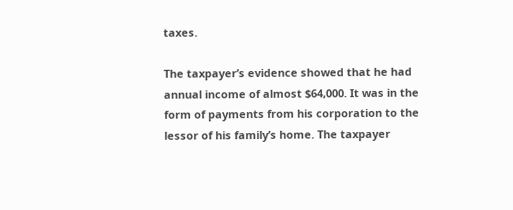taxes.

The taxpayer’s evidence showed that he had annual income of almost $64,000. It was in the form of payments from his corporation to the lessor of his family’s home. The taxpayer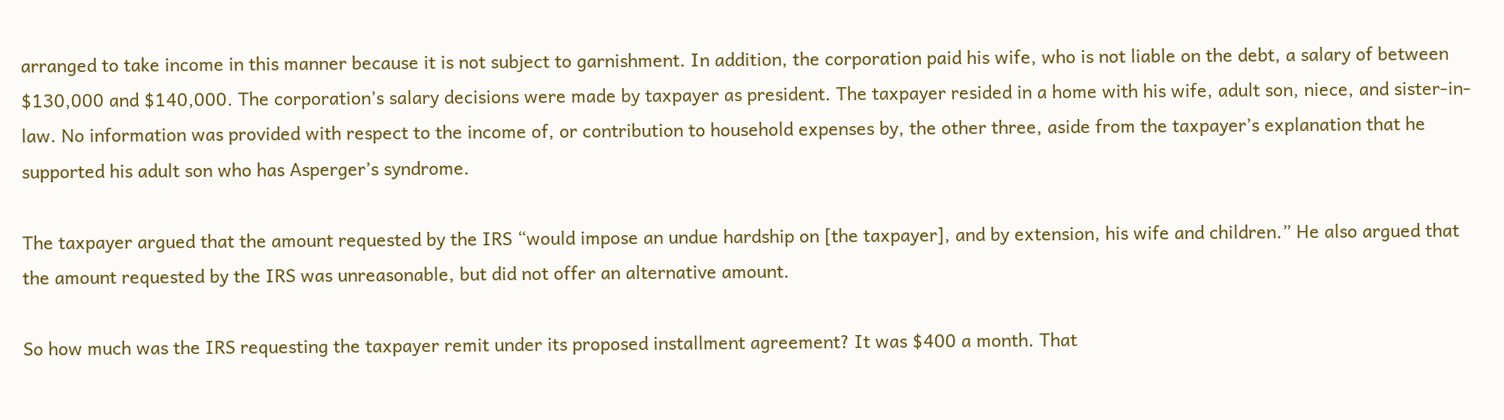arranged to take income in this manner because it is not subject to garnishment. In addition, the corporation paid his wife, who is not liable on the debt, a salary of between $130,000 and $140,000. The corporation’s salary decisions were made by taxpayer as president. The taxpayer resided in a home with his wife, adult son, niece, and sister-in-law. No information was provided with respect to the income of, or contribution to household expenses by, the other three, aside from the taxpayer’s explanation that he supported his adult son who has Asperger’s syndrome.

The taxpayer argued that the amount requested by the IRS “would impose an undue hardship on [the taxpayer], and by extension, his wife and children.” He also argued that the amount requested by the IRS was unreasonable, but did not offer an alternative amount.

So how much was the IRS requesting the taxpayer remit under its proposed installment agreement? It was $400 a month. That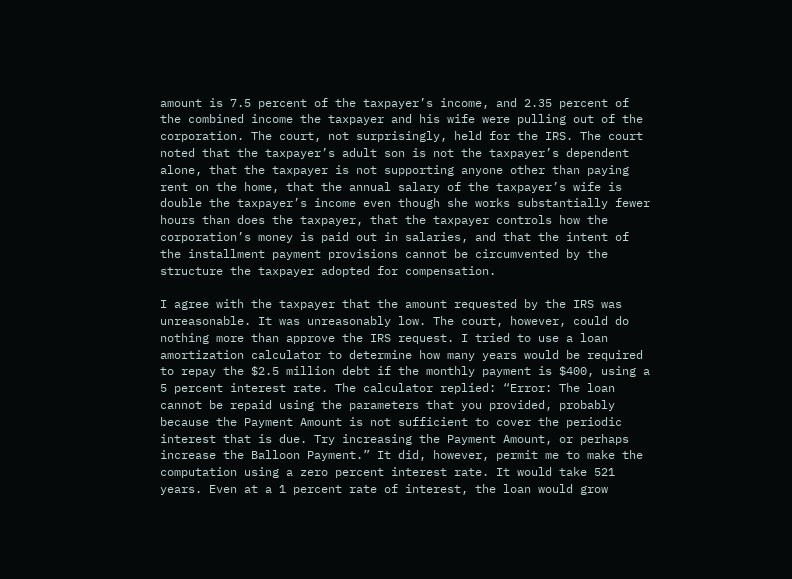amount is 7.5 percent of the taxpayer’s income, and 2.35 percent of the combined income the taxpayer and his wife were pulling out of the corporation. The court, not surprisingly, held for the IRS. The court noted that the taxpayer’s adult son is not the taxpayer’s dependent alone, that the taxpayer is not supporting anyone other than paying rent on the home, that the annual salary of the taxpayer’s wife is double the taxpayer’s income even though she works substantially fewer hours than does the taxpayer, that the taxpayer controls how the corporation’s money is paid out in salaries, and that the intent of the installment payment provisions cannot be circumvented by the structure the taxpayer adopted for compensation.

I agree with the taxpayer that the amount requested by the IRS was unreasonable. It was unreasonably low. The court, however, could do nothing more than approve the IRS request. I tried to use a loan amortization calculator to determine how many years would be required to repay the $2.5 million debt if the monthly payment is $400, using a 5 percent interest rate. The calculator replied: “Error: The loan cannot be repaid using the parameters that you provided, probably because the Payment Amount is not sufficient to cover the periodic interest that is due. Try increasing the Payment Amount, or perhaps increase the Balloon Payment.” It did, however, permit me to make the computation using a zero percent interest rate. It would take 521 years. Even at a 1 percent rate of interest, the loan would grow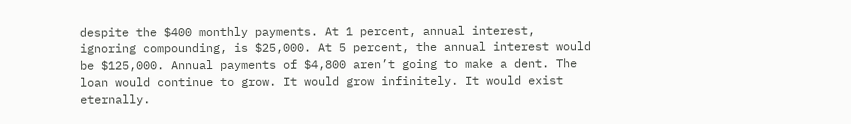despite the $400 monthly payments. At 1 percent, annual interest, ignoring compounding, is $25,000. At 5 percent, the annual interest would be $125,000. Annual payments of $4,800 aren’t going to make a dent. The loan would continue to grow. It would grow infinitely. It would exist eternally.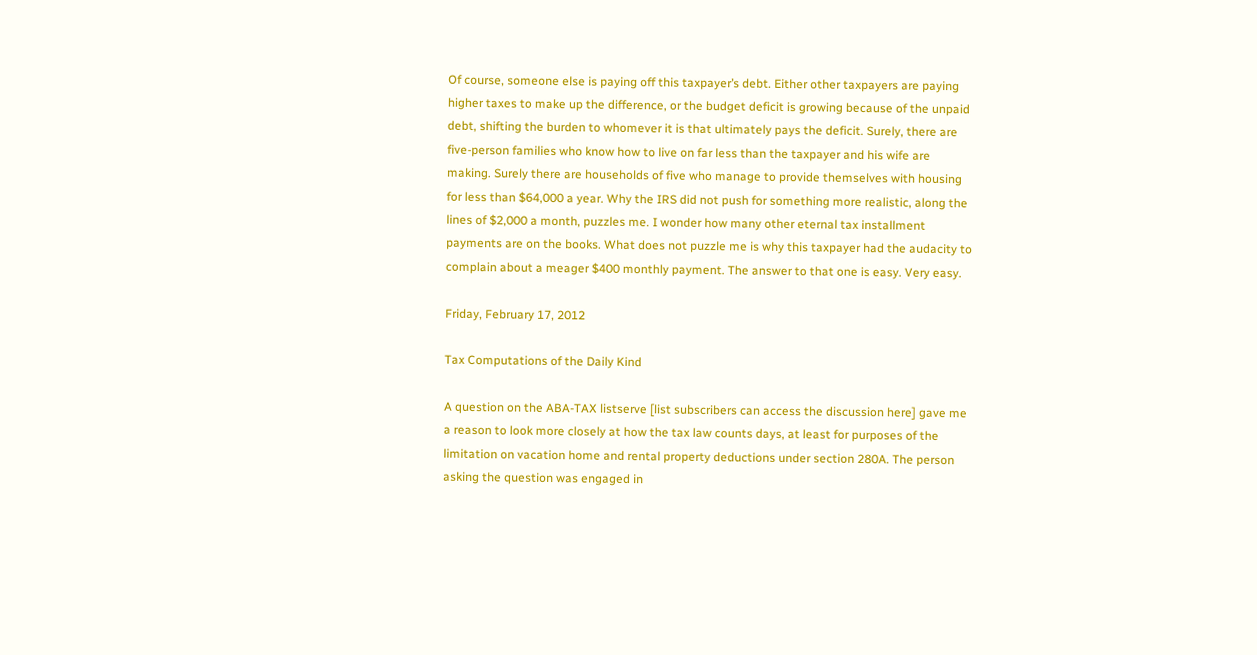Of course, someone else is paying off this taxpayer’s debt. Either other taxpayers are paying higher taxes to make up the difference, or the budget deficit is growing because of the unpaid debt, shifting the burden to whomever it is that ultimately pays the deficit. Surely, there are five-person families who know how to live on far less than the taxpayer and his wife are making. Surely there are households of five who manage to provide themselves with housing for less than $64,000 a year. Why the IRS did not push for something more realistic, along the lines of $2,000 a month, puzzles me. I wonder how many other eternal tax installment payments are on the books. What does not puzzle me is why this taxpayer had the audacity to complain about a meager $400 monthly payment. The answer to that one is easy. Very easy.

Friday, February 17, 2012

Tax Computations of the Daily Kind

A question on the ABA-TAX listserve [list subscribers can access the discussion here] gave me a reason to look more closely at how the tax law counts days, at least for purposes of the limitation on vacation home and rental property deductions under section 280A. The person asking the question was engaged in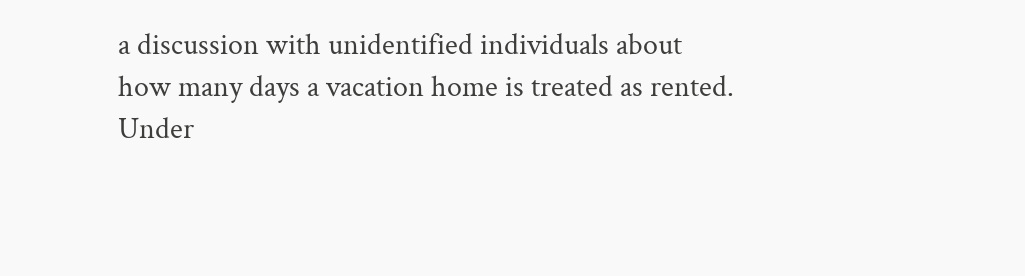a discussion with unidentified individuals about how many days a vacation home is treated as rented. Under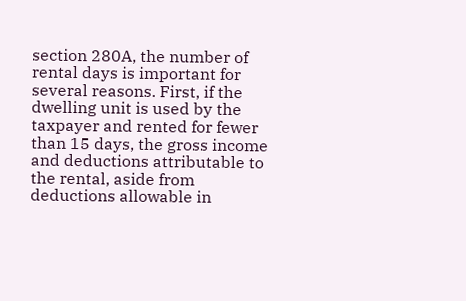section 280A, the number of rental days is important for several reasons. First, if the dwelling unit is used by the taxpayer and rented for fewer than 15 days, the gross income and deductions attributable to the rental, aside from deductions allowable in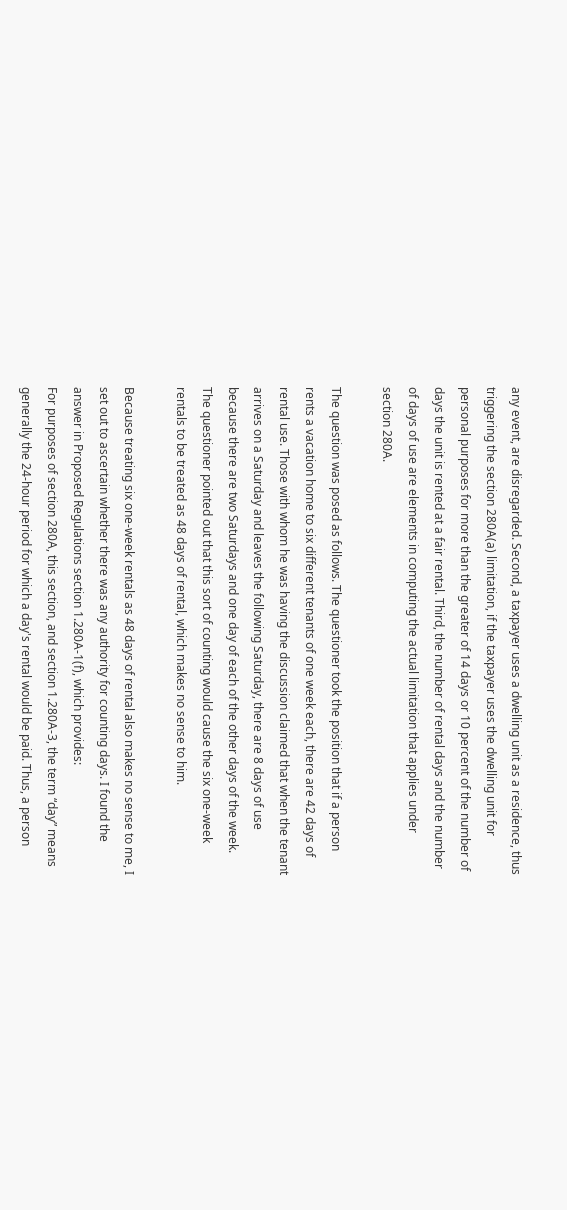any event, are disregarded. Second, a taxpayer uses a dwelling unit as a residence, thus triggering the section 280A(a) limitation, if the taxpayer uses the dwelling unit for personal purposes for more than the greater of 14 days or 10 percent of the number of days the unit is rented at a fair rental. Third, the number of rental days and the number of days of use are elements in computing the actual limitation that applies under section 280A.

The question was posed as follows. The questioner took the position that if a person rents a vacation home to six different tenants of one week each, there are 42 days of rental use. Those with whom he was having the discussion claimed that when the tenant arrives on a Saturday and leaves the following Saturday, there are 8 days of use because there are two Saturdays and one day of each of the other days of the week. The questioner pointed out that this sort of counting would cause the six one-week rentals to be treated as 48 days of rental, which makes no sense to him.

Because treating six one-week rentals as 48 days of rental also makes no sense to me, I set out to ascertain whether there was any authority for counting days. I found the answer in Proposed Regulations section 1.280A-1(f), which provides:
For purposes of section 280A, this section, and section 1.280A-3, the term “day” means generally the 24-hour period for which a day's rental would be paid. Thus, a person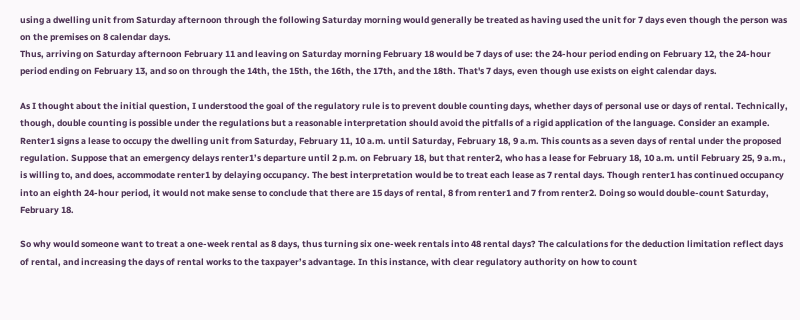using a dwelling unit from Saturday afternoon through the following Saturday morning would generally be treated as having used the unit for 7 days even though the person was on the premises on 8 calendar days.
Thus, arriving on Saturday afternoon February 11 and leaving on Saturday morning February 18 would be 7 days of use: the 24-hour period ending on February 12, the 24-hour period ending on February 13, and so on through the 14th, the 15th, the 16th, the 17th, and the 18th. That's 7 days, even though use exists on eight calendar days.

As I thought about the initial question, I understood the goal of the regulatory rule is to prevent double counting days, whether days of personal use or days of rental. Technically, though, double counting is possible under the regulations but a reasonable interpretation should avoid the pitfalls of a rigid application of the language. Consider an example. Renter1 signs a lease to occupy the dwelling unit from Saturday, February 11, 10 a.m. until Saturday, February 18, 9 a.m. This counts as a seven days of rental under the proposed regulation. Suppose that an emergency delays renter1’s departure until 2 p.m. on February 18, but that renter2, who has a lease for February 18, 10 a.m. until February 25, 9 a.m., is willing to, and does, accommodate renter1 by delaying occupancy. The best interpretation would be to treat each lease as 7 rental days. Though renter1 has continued occupancy into an eighth 24-hour period, it would not make sense to conclude that there are 15 days of rental, 8 from renter1 and 7 from renter2. Doing so would double-count Saturday, February 18.

So why would someone want to treat a one-week rental as 8 days, thus turning six one-week rentals into 48 rental days? The calculations for the deduction limitation reflect days of rental, and increasing the days of rental works to the taxpayer’s advantage. In this instance, with clear regulatory authority on how to count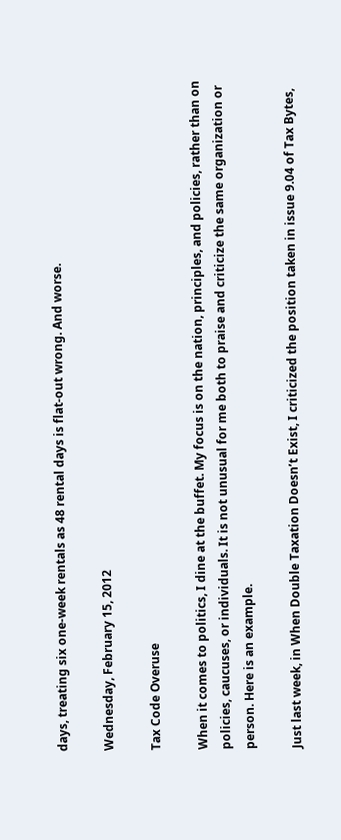days, treating six one-week rentals as 48 rental days is flat-out wrong. And worse.

Wednesday, February 15, 2012

Tax Code Overuse

When it comes to politics, I dine at the buffet. My focus is on the nation, principles, and policies, rather than on policies, caucuses, or individuals. It is not unusual for me both to praise and criticize the same organization or person. Here is an example.

Just last week, in When Double Taxation Doesn’t Exist, I criticized the position taken in issue 9.04 of Tax Bytes,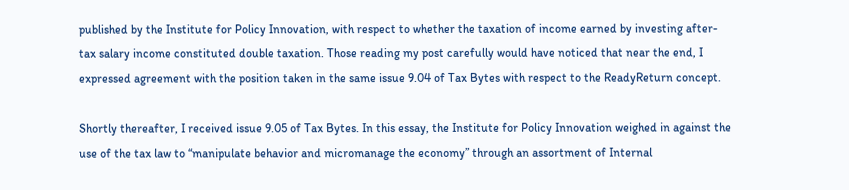published by the Institute for Policy Innovation, with respect to whether the taxation of income earned by investing after-tax salary income constituted double taxation. Those reading my post carefully would have noticed that near the end, I expressed agreement with the position taken in the same issue 9.04 of Tax Bytes with respect to the ReadyReturn concept.

Shortly thereafter, I received issue 9.05 of Tax Bytes. In this essay, the Institute for Policy Innovation weighed in against the use of the tax law to “manipulate behavior and micromanage the economy” through an assortment of Internal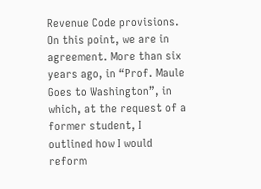Revenue Code provisions. On this point, we are in agreement. More than six years ago, in “Prof. Maule Goes to Washington”, in which, at the request of a former student, I outlined how I would reform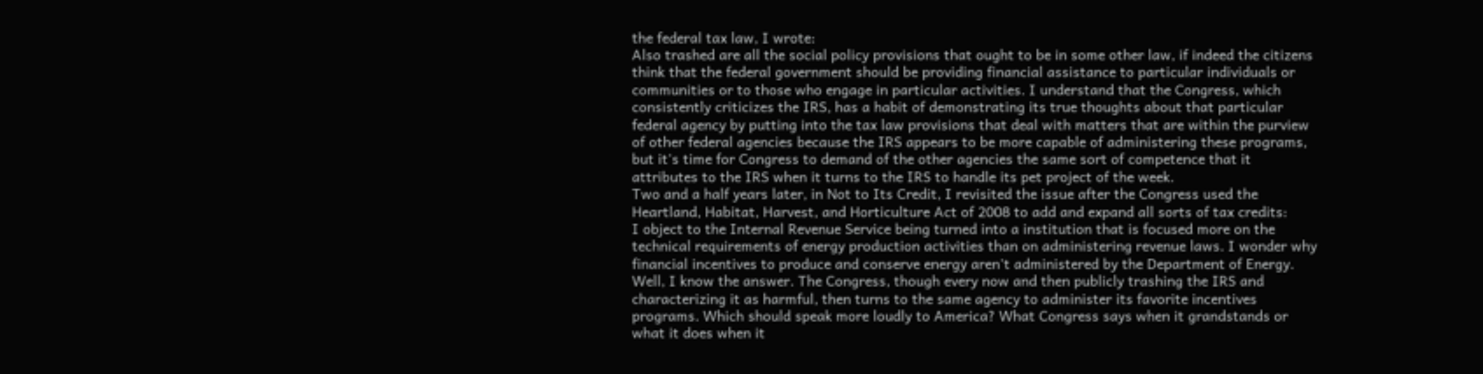the federal tax law, I wrote:
Also trashed are all the social policy provisions that ought to be in some other law, if indeed the citizens think that the federal government should be providing financial assistance to particular individuals or communities or to those who engage in particular activities. I understand that the Congress, which consistently criticizes the IRS, has a habit of demonstrating its true thoughts about that particular federal agency by putting into the tax law provisions that deal with matters that are within the purview of other federal agencies because the IRS appears to be more capable of administering these programs, but it's time for Congress to demand of the other agencies the same sort of competence that it attributes to the IRS when it turns to the IRS to handle its pet project of the week.
Two and a half years later, in Not to Its Credit, I revisited the issue after the Congress used the Heartland, Habitat, Harvest, and Horticulture Act of 2008 to add and expand all sorts of tax credits:
I object to the Internal Revenue Service being turned into a institution that is focused more on the technical requirements of energy production activities than on administering revenue laws. I wonder why financial incentives to produce and conserve energy aren't administered by the Department of Energy. Well, I know the answer. The Congress, though every now and then publicly trashing the IRS and characterizing it as harmful, then turns to the same agency to administer its favorite incentives programs. Which should speak more loudly to America? What Congress says when it grandstands or what it does when it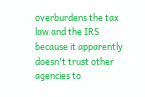overburdens the tax law and the IRS because it apparently doesn't trust other agencies to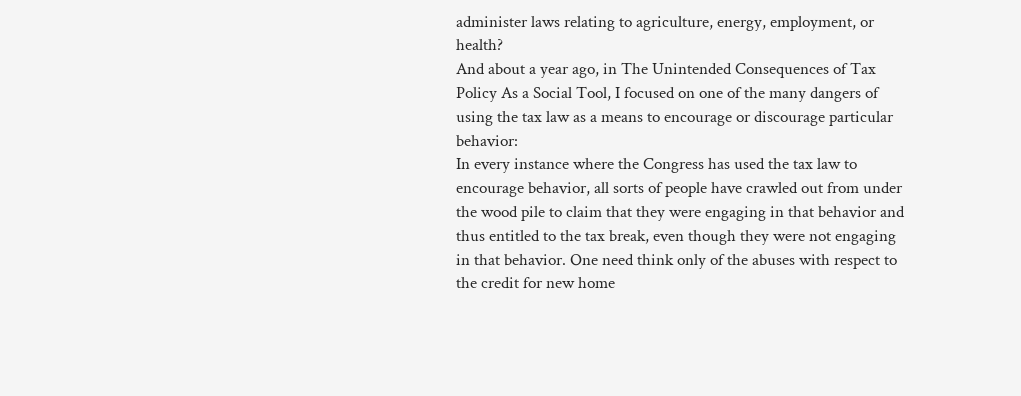administer laws relating to agriculture, energy, employment, or health?
And about a year ago, in The Unintended Consequences of Tax Policy As a Social Tool, I focused on one of the many dangers of using the tax law as a means to encourage or discourage particular behavior:
In every instance where the Congress has used the tax law to encourage behavior, all sorts of people have crawled out from under the wood pile to claim that they were engaging in that behavior and thus entitled to the tax break, even though they were not engaging in that behavior. One need think only of the abuses with respect to the credit for new home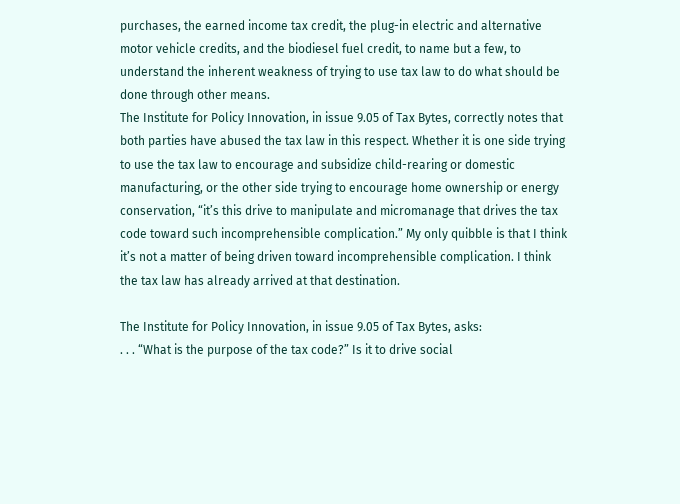purchases, the earned income tax credit, the plug-in electric and alternative motor vehicle credits, and the biodiesel fuel credit, to name but a few, to understand the inherent weakness of trying to use tax law to do what should be done through other means.
The Institute for Policy Innovation, in issue 9.05 of Tax Bytes, correctly notes that both parties have abused the tax law in this respect. Whether it is one side trying to use the tax law to encourage and subsidize child-rearing or domestic manufacturing, or the other side trying to encourage home ownership or energy conservation, “it’s this drive to manipulate and micromanage that drives the tax code toward such incomprehensible complication.” My only quibble is that I think it’s not a matter of being driven toward incomprehensible complication. I think the tax law has already arrived at that destination.

The Institute for Policy Innovation, in issue 9.05 of Tax Bytes, asks:
. . . “What is the purpose of the tax code?” Is it to drive social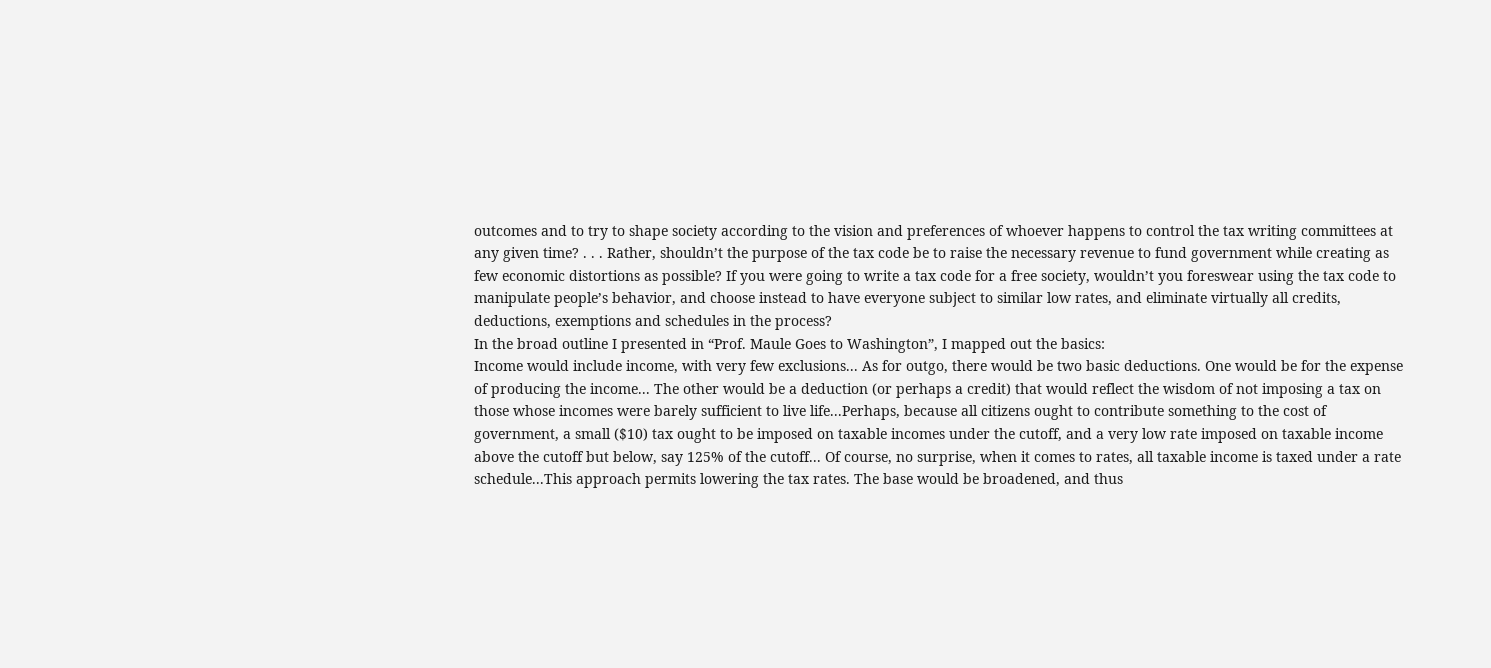outcomes and to try to shape society according to the vision and preferences of whoever happens to control the tax writing committees at any given time? . . . Rather, shouldn’t the purpose of the tax code be to raise the necessary revenue to fund government while creating as few economic distortions as possible? If you were going to write a tax code for a free society, wouldn’t you foreswear using the tax code to manipulate people’s behavior, and choose instead to have everyone subject to similar low rates, and eliminate virtually all credits, deductions, exemptions and schedules in the process?
In the broad outline I presented in “Prof. Maule Goes to Washington”, I mapped out the basics:
Income would include income, with very few exclusions... As for outgo, there would be two basic deductions. One would be for the expense of producing the income... The other would be a deduction (or perhaps a credit) that would reflect the wisdom of not imposing a tax on those whose incomes were barely sufficient to live life...Perhaps, because all citizens ought to contribute something to the cost of government, a small ($10) tax ought to be imposed on taxable incomes under the cutoff, and a very low rate imposed on taxable income above the cutoff but below, say 125% of the cutoff... Of course, no surprise, when it comes to rates, all taxable income is taxed under a rate schedule...This approach permits lowering the tax rates. The base would be broadened, and thus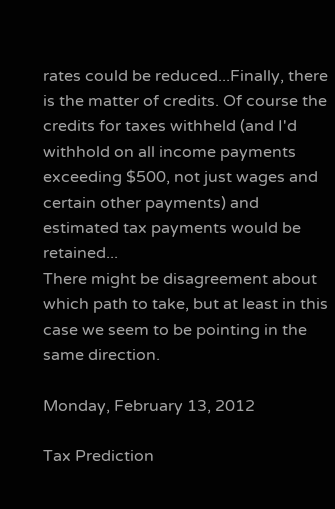rates could be reduced...Finally, there is the matter of credits. Of course the credits for taxes withheld (and I'd withhold on all income payments exceeding $500, not just wages and certain other payments) and estimated tax payments would be retained...
There might be disagreement about which path to take, but at least in this case we seem to be pointing in the same direction.

Monday, February 13, 2012

Tax Prediction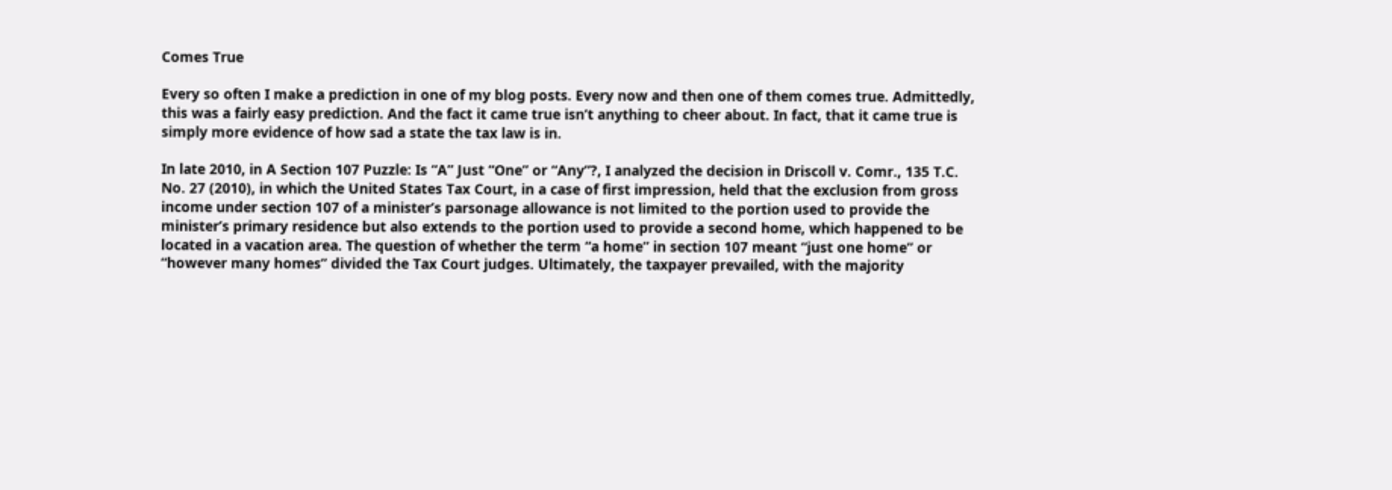Comes True

Every so often I make a prediction in one of my blog posts. Every now and then one of them comes true. Admittedly, this was a fairly easy prediction. And the fact it came true isn’t anything to cheer about. In fact, that it came true is simply more evidence of how sad a state the tax law is in.

In late 2010, in A Section 107 Puzzle: Is “A” Just “One” or “Any”?, I analyzed the decision in Driscoll v. Comr., 135 T.C. No. 27 (2010), in which the United States Tax Court, in a case of first impression, held that the exclusion from gross income under section 107 of a minister’s parsonage allowance is not limited to the portion used to provide the minister’s primary residence but also extends to the portion used to provide a second home, which happened to be located in a vacation area. The question of whether the term “a home” in section 107 meant “just one home” or “however many homes” divided the Tax Court judges. Ultimately, the taxpayer prevailed, with the majority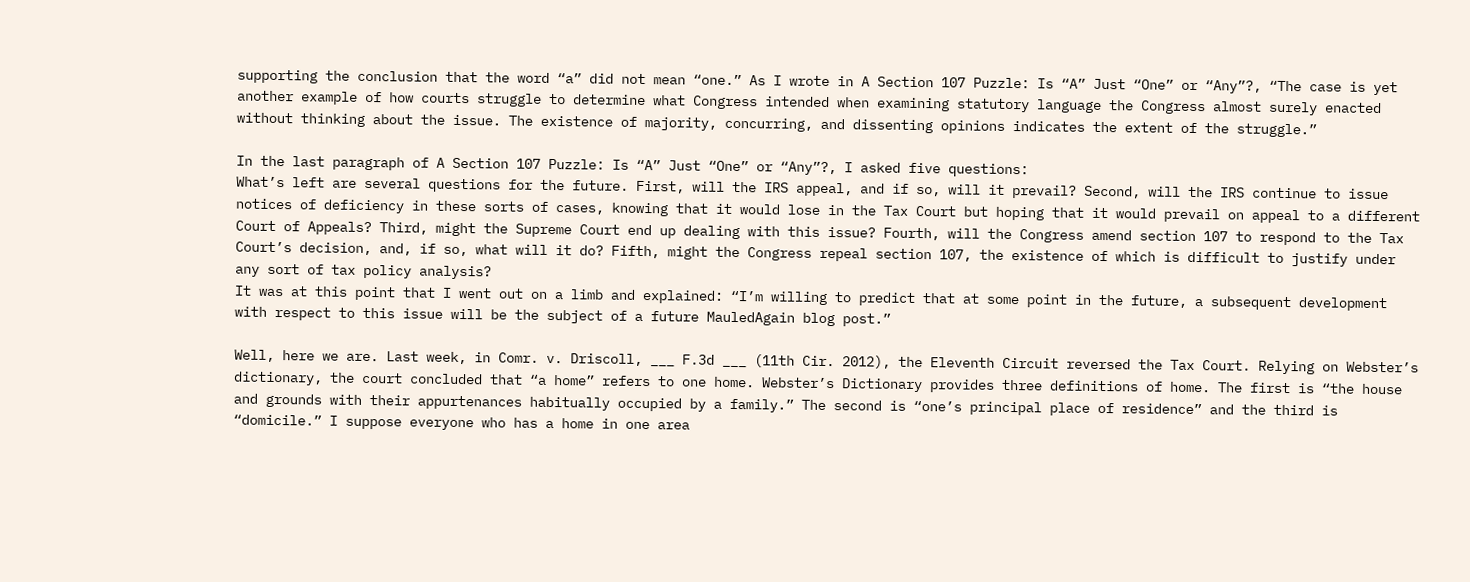supporting the conclusion that the word “a” did not mean “one.” As I wrote in A Section 107 Puzzle: Is “A” Just “One” or “Any”?, “The case is yet another example of how courts struggle to determine what Congress intended when examining statutory language the Congress almost surely enacted without thinking about the issue. The existence of majority, concurring, and dissenting opinions indicates the extent of the struggle.”

In the last paragraph of A Section 107 Puzzle: Is “A” Just “One” or “Any”?, I asked five questions:
What’s left are several questions for the future. First, will the IRS appeal, and if so, will it prevail? Second, will the IRS continue to issue notices of deficiency in these sorts of cases, knowing that it would lose in the Tax Court but hoping that it would prevail on appeal to a different Court of Appeals? Third, might the Supreme Court end up dealing with this issue? Fourth, will the Congress amend section 107 to respond to the Tax Court’s decision, and, if so, what will it do? Fifth, might the Congress repeal section 107, the existence of which is difficult to justify under any sort of tax policy analysis?
It was at this point that I went out on a limb and explained: “I’m willing to predict that at some point in the future, a subsequent development with respect to this issue will be the subject of a future MauledAgain blog post.”

Well, here we are. Last week, in Comr. v. Driscoll, ___ F.3d ___ (11th Cir. 2012), the Eleventh Circuit reversed the Tax Court. Relying on Webster’s dictionary, the court concluded that “a home” refers to one home. Webster’s Dictionary provides three definitions of home. The first is “the house and grounds with their appurtenances habitually occupied by a family.” The second is “one’s principal place of residence” and the third is “domicile.” I suppose everyone who has a home in one area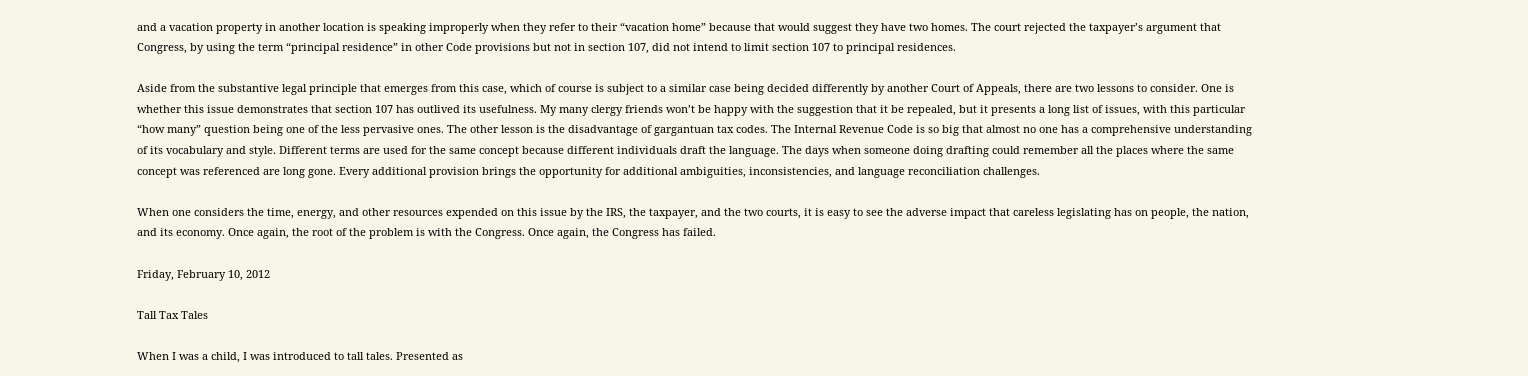and a vacation property in another location is speaking improperly when they refer to their “vacation home” because that would suggest they have two homes. The court rejected the taxpayer’s argument that Congress, by using the term “principal residence” in other Code provisions but not in section 107, did not intend to limit section 107 to principal residences.

Aside from the substantive legal principle that emerges from this case, which of course is subject to a similar case being decided differently by another Court of Appeals, there are two lessons to consider. One is whether this issue demonstrates that section 107 has outlived its usefulness. My many clergy friends won’t be happy with the suggestion that it be repealed, but it presents a long list of issues, with this particular “how many” question being one of the less pervasive ones. The other lesson is the disadvantage of gargantuan tax codes. The Internal Revenue Code is so big that almost no one has a comprehensive understanding of its vocabulary and style. Different terms are used for the same concept because different individuals draft the language. The days when someone doing drafting could remember all the places where the same concept was referenced are long gone. Every additional provision brings the opportunity for additional ambiguities, inconsistencies, and language reconciliation challenges.

When one considers the time, energy, and other resources expended on this issue by the IRS, the taxpayer, and the two courts, it is easy to see the adverse impact that careless legislating has on people, the nation, and its economy. Once again, the root of the problem is with the Congress. Once again, the Congress has failed.

Friday, February 10, 2012

Tall Tax Tales

When I was a child, I was introduced to tall tales. Presented as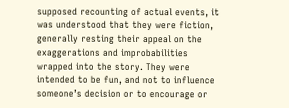supposed recounting of actual events, it was understood that they were fiction, generally resting their appeal on the exaggerations and improbabilities wrapped into the story. They were intended to be fun, and not to influence someone’s decision or to encourage or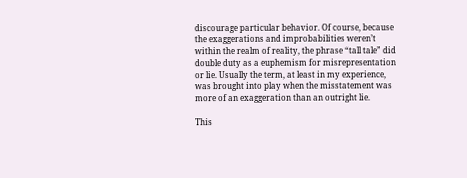discourage particular behavior. Of course, because the exaggerations and improbabilities weren’t within the realm of reality, the phrase “tall tale” did double duty as a euphemism for misrepresentation or lie. Usually the term, at least in my experience, was brought into play when the misstatement was more of an exaggeration than an outright lie.

This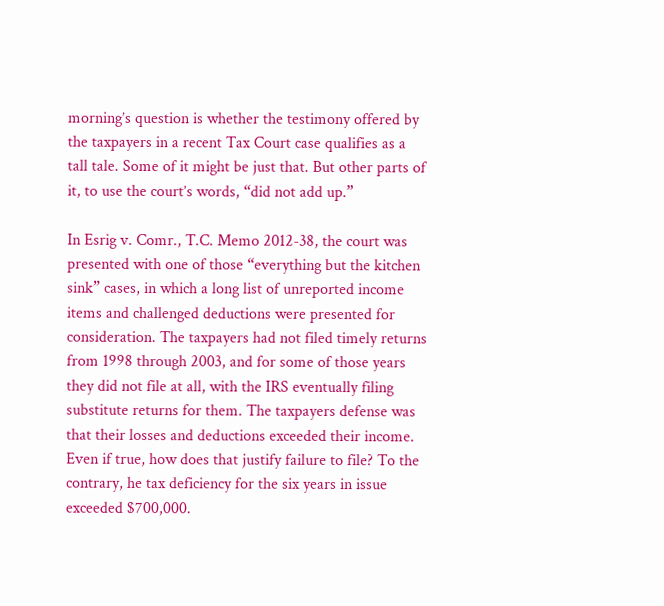morning’s question is whether the testimony offered by the taxpayers in a recent Tax Court case qualifies as a tall tale. Some of it might be just that. But other parts of it, to use the court’s words, “did not add up.”

In Esrig v. Comr., T.C. Memo 2012-38, the court was presented with one of those “everything but the kitchen sink” cases, in which a long list of unreported income items and challenged deductions were presented for consideration. The taxpayers had not filed timely returns from 1998 through 2003, and for some of those years they did not file at all, with the IRS eventually filing substitute returns for them. The taxpayers defense was that their losses and deductions exceeded their income. Even if true, how does that justify failure to file? To the contrary, he tax deficiency for the six years in issue exceeded $700,000.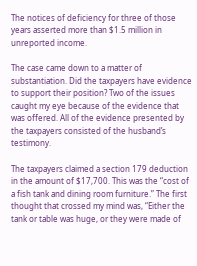The notices of deficiency for three of those years asserted more than $1.5 million in unreported income.

The case came down to a matter of substantiation. Did the taxpayers have evidence to support their position? Two of the issues caught my eye because of the evidence that was offered. All of the evidence presented by the taxpayers consisted of the husband’s testimony.

The taxpayers claimed a section 179 deduction in the amount of $17,700. This was the “cost of a fish tank and dining room furniture.” The first thought that crossed my mind was, “Either the tank or table was huge, or they were made of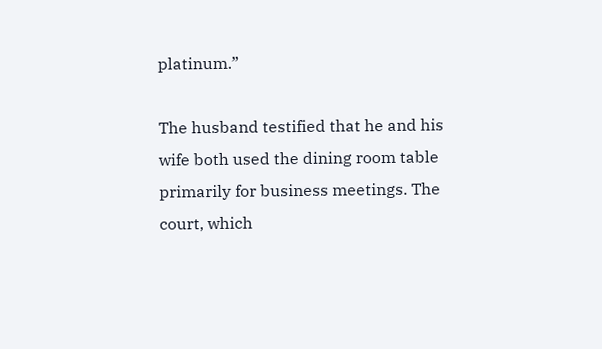platinum.”

The husband testified that he and his wife both used the dining room table primarily for business meetings. The court, which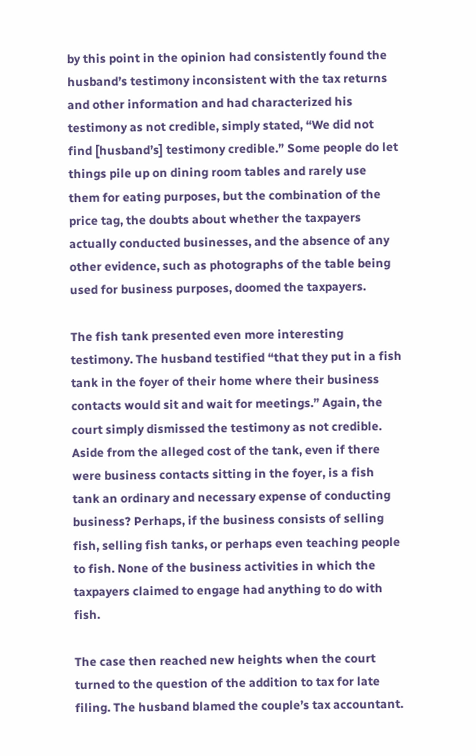by this point in the opinion had consistently found the husband’s testimony inconsistent with the tax returns and other information and had characterized his testimony as not credible, simply stated, “We did not find [husband’s] testimony credible.” Some people do let things pile up on dining room tables and rarely use them for eating purposes, but the combination of the price tag, the doubts about whether the taxpayers actually conducted businesses, and the absence of any other evidence, such as photographs of the table being used for business purposes, doomed the taxpayers.

The fish tank presented even more interesting testimony. The husband testified “that they put in a fish tank in the foyer of their home where their business contacts would sit and wait for meetings.” Again, the court simply dismissed the testimony as not credible. Aside from the alleged cost of the tank, even if there were business contacts sitting in the foyer, is a fish tank an ordinary and necessary expense of conducting business? Perhaps, if the business consists of selling fish, selling fish tanks, or perhaps even teaching people to fish. None of the business activities in which the taxpayers claimed to engage had anything to do with fish.

The case then reached new heights when the court turned to the question of the addition to tax for late filing. The husband blamed the couple’s tax accountant.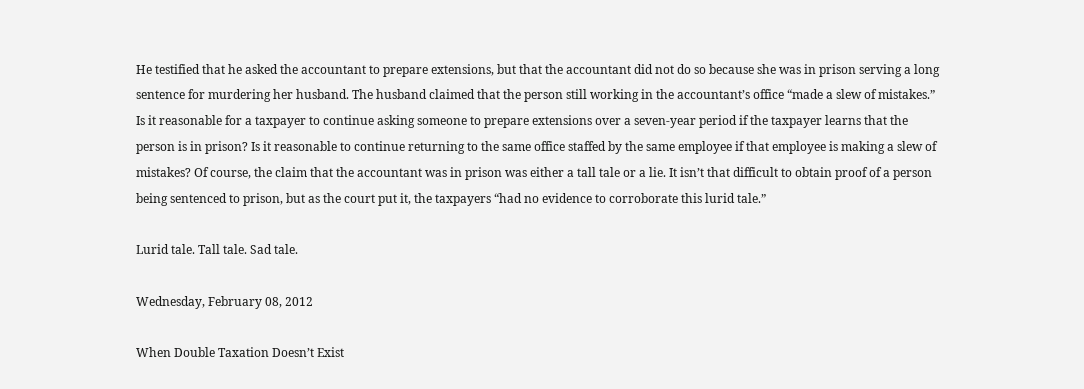He testified that he asked the accountant to prepare extensions, but that the accountant did not do so because she was in prison serving a long sentence for murdering her husband. The husband claimed that the person still working in the accountant’s office “made a slew of mistakes.” Is it reasonable for a taxpayer to continue asking someone to prepare extensions over a seven-year period if the taxpayer learns that the person is in prison? Is it reasonable to continue returning to the same office staffed by the same employee if that employee is making a slew of mistakes? Of course, the claim that the accountant was in prison was either a tall tale or a lie. It isn’t that difficult to obtain proof of a person being sentenced to prison, but as the court put it, the taxpayers “had no evidence to corroborate this lurid tale.”

Lurid tale. Tall tale. Sad tale.

Wednesday, February 08, 2012

When Double Taxation Doesn’t Exist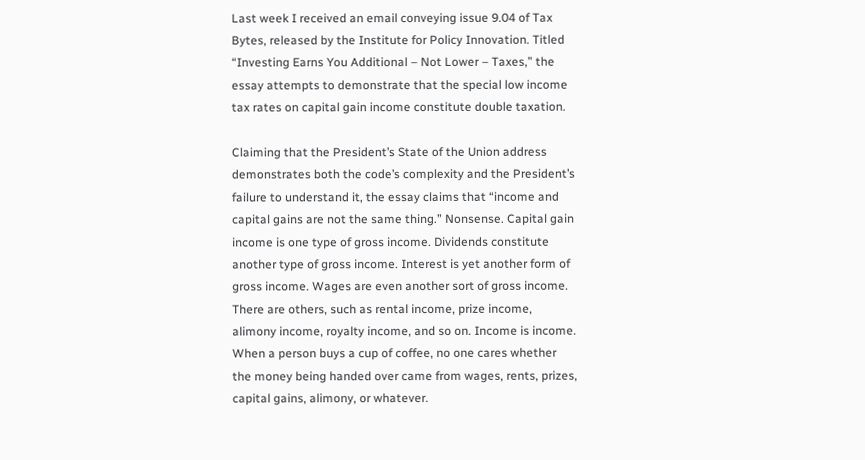Last week I received an email conveying issue 9.04 of Tax Bytes, released by the Institute for Policy Innovation. Titled “Investing Earns You Additional – Not Lower – Taxes,” the essay attempts to demonstrate that the special low income tax rates on capital gain income constitute double taxation.

Claiming that the President’s State of the Union address demonstrates both the code’s complexity and the President’s failure to understand it, the essay claims that “income and capital gains are not the same thing.” Nonsense. Capital gain income is one type of gross income. Dividends constitute another type of gross income. Interest is yet another form of gross income. Wages are even another sort of gross income. There are others, such as rental income, prize income, alimony income, royalty income, and so on. Income is income. When a person buys a cup of coffee, no one cares whether the money being handed over came from wages, rents, prizes, capital gains, alimony, or whatever.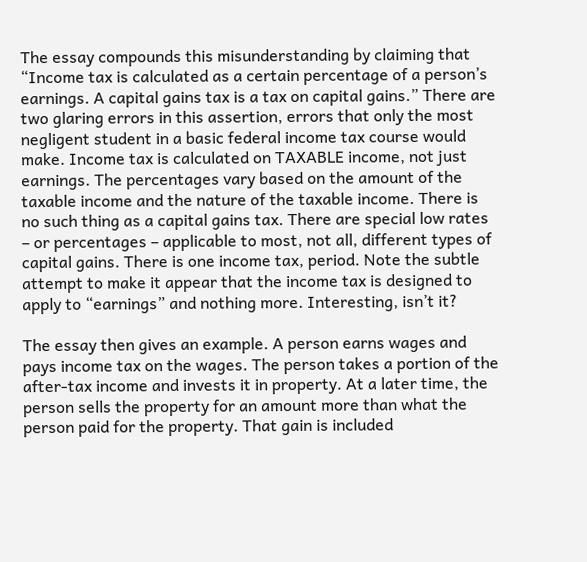The essay compounds this misunderstanding by claiming that “Income tax is calculated as a certain percentage of a person’s earnings. A capital gains tax is a tax on capital gains.” There are two glaring errors in this assertion, errors that only the most negligent student in a basic federal income tax course would make. Income tax is calculated on TAXABLE income, not just earnings. The percentages vary based on the amount of the taxable income and the nature of the taxable income. There is no such thing as a capital gains tax. There are special low rates – or percentages – applicable to most, not all, different types of capital gains. There is one income tax, period. Note the subtle attempt to make it appear that the income tax is designed to apply to “earnings” and nothing more. Interesting, isn’t it?

The essay then gives an example. A person earns wages and pays income tax on the wages. The person takes a portion of the after-tax income and invests it in property. At a later time, the person sells the property for an amount more than what the person paid for the property. That gain is included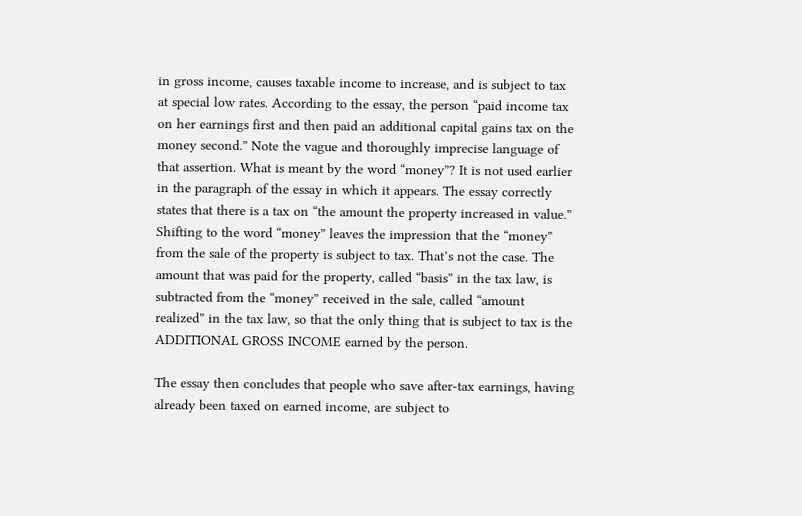in gross income, causes taxable income to increase, and is subject to tax at special low rates. According to the essay, the person “paid income tax on her earnings first and then paid an additional capital gains tax on the money second.” Note the vague and thoroughly imprecise language of that assertion. What is meant by the word “money”? It is not used earlier in the paragraph of the essay in which it appears. The essay correctly states that there is a tax on “the amount the property increased in value.” Shifting to the word “money” leaves the impression that the “money” from the sale of the property is subject to tax. That’s not the case. The amount that was paid for the property, called “basis” in the tax law, is subtracted from the “money” received in the sale, called “amount realized” in the tax law, so that the only thing that is subject to tax is the ADDITIONAL GROSS INCOME earned by the person.

The essay then concludes that people who save after-tax earnings, having already been taxed on earned income, are subject to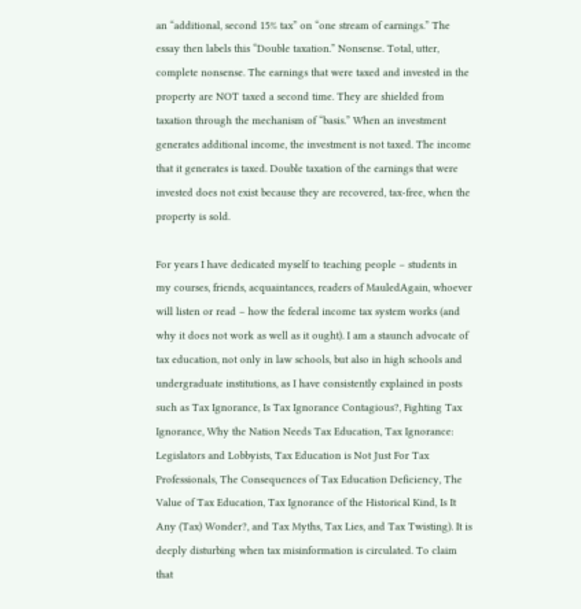an “additional, second 15% tax” on “one stream of earnings.” The essay then labels this “Double taxation.” Nonsense. Total, utter, complete nonsense. The earnings that were taxed and invested in the property are NOT taxed a second time. They are shielded from taxation through the mechanism of “basis.” When an investment generates additional income, the investment is not taxed. The income that it generates is taxed. Double taxation of the earnings that were invested does not exist because they are recovered, tax-free, when the property is sold.

For years I have dedicated myself to teaching people – students in my courses, friends, acquaintances, readers of MauledAgain, whoever will listen or read – how the federal income tax system works (and why it does not work as well as it ought). I am a staunch advocate of tax education, not only in law schools, but also in high schools and undergraduate institutions, as I have consistently explained in posts such as Tax Ignorance, Is Tax Ignorance Contagious?, Fighting Tax Ignorance, Why the Nation Needs Tax Education, Tax Ignorance: Legislators and Lobbyists, Tax Education is Not Just For Tax Professionals, The Consequences of Tax Education Deficiency, The Value of Tax Education, Tax Ignorance of the Historical Kind, Is It Any (Tax) Wonder?, and Tax Myths, Tax Lies, and Tax Twisting). It is deeply disturbing when tax misinformation is circulated. To claim that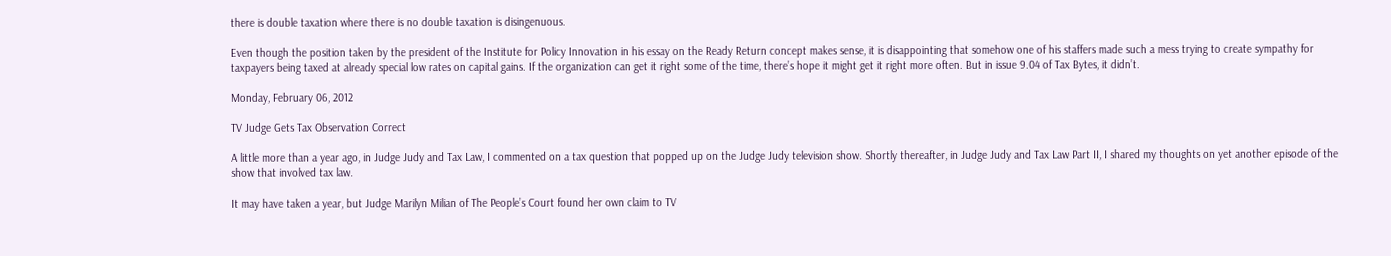there is double taxation where there is no double taxation is disingenuous.

Even though the position taken by the president of the Institute for Policy Innovation in his essay on the Ready Return concept makes sense, it is disappointing that somehow one of his staffers made such a mess trying to create sympathy for taxpayers being taxed at already special low rates on capital gains. If the organization can get it right some of the time, there’s hope it might get it right more often. But in issue 9.04 of Tax Bytes, it didn’t.

Monday, February 06, 2012

TV Judge Gets Tax Observation Correct

A little more than a year ago, in Judge Judy and Tax Law, I commented on a tax question that popped up on the Judge Judy television show. Shortly thereafter, in Judge Judy and Tax Law Part II, I shared my thoughts on yet another episode of the show that involved tax law.

It may have taken a year, but Judge Marilyn Milian of The People’s Court found her own claim to TV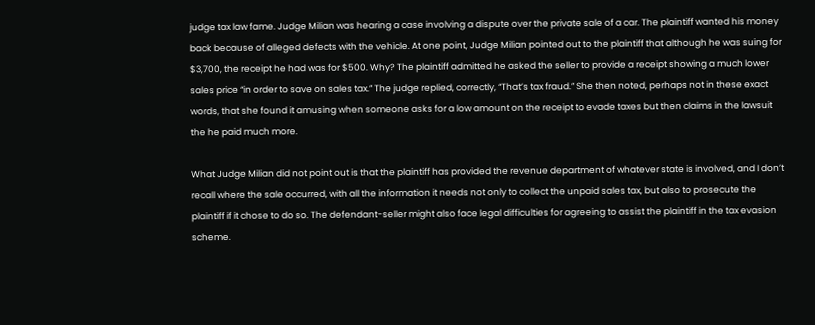judge tax law fame. Judge Milian was hearing a case involving a dispute over the private sale of a car. The plaintiff wanted his money back because of alleged defects with the vehicle. At one point, Judge Milian pointed out to the plaintiff that although he was suing for $3,700, the receipt he had was for $500. Why? The plaintiff admitted he asked the seller to provide a receipt showing a much lower sales price “in order to save on sales tax.” The judge replied, correctly, “That’s tax fraud.” She then noted, perhaps not in these exact words, that she found it amusing when someone asks for a low amount on the receipt to evade taxes but then claims in the lawsuit the he paid much more.

What Judge Milian did not point out is that the plaintiff has provided the revenue department of whatever state is involved, and I don’t recall where the sale occurred, with all the information it needs not only to collect the unpaid sales tax, but also to prosecute the plaintiff if it chose to do so. The defendant-seller might also face legal difficulties for agreeing to assist the plaintiff in the tax evasion scheme.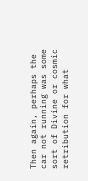Then again, perhaps the car not running was some sort of Divine or cosmic retribution for what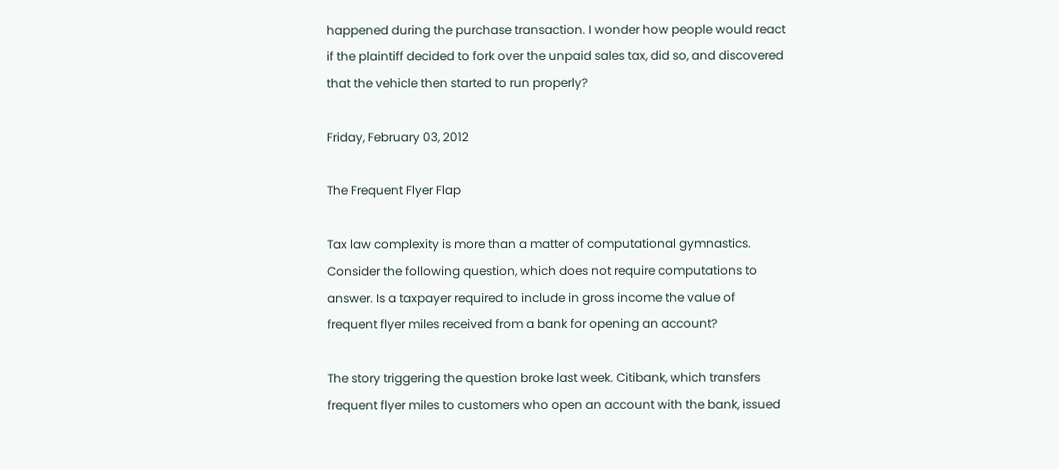happened during the purchase transaction. I wonder how people would react if the plaintiff decided to fork over the unpaid sales tax, did so, and discovered that the vehicle then started to run properly?

Friday, February 03, 2012

The Frequent Flyer Flap

Tax law complexity is more than a matter of computational gymnastics. Consider the following question, which does not require computations to answer. Is a taxpayer required to include in gross income the value of frequent flyer miles received from a bank for opening an account?

The story triggering the question broke last week. Citibank, which transfers frequent flyer miles to customers who open an account with the bank, issued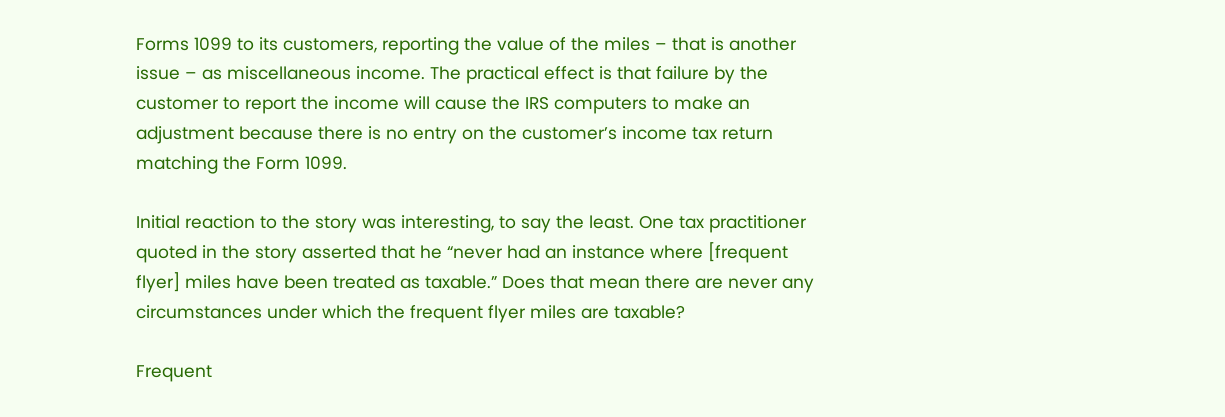Forms 1099 to its customers, reporting the value of the miles – that is another issue – as miscellaneous income. The practical effect is that failure by the customer to report the income will cause the IRS computers to make an adjustment because there is no entry on the customer’s income tax return matching the Form 1099.

Initial reaction to the story was interesting, to say the least. One tax practitioner quoted in the story asserted that he “never had an instance where [frequent flyer] miles have been treated as taxable.” Does that mean there are never any circumstances under which the frequent flyer miles are taxable?

Frequent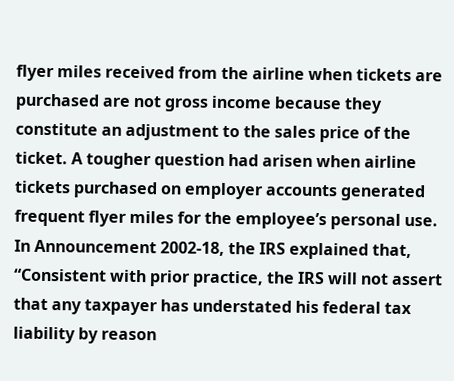flyer miles received from the airline when tickets are purchased are not gross income because they constitute an adjustment to the sales price of the ticket. A tougher question had arisen when airline tickets purchased on employer accounts generated frequent flyer miles for the employee’s personal use. In Announcement 2002-18, the IRS explained that, “Consistent with prior practice, the IRS will not assert that any taxpayer has understated his federal tax liability by reason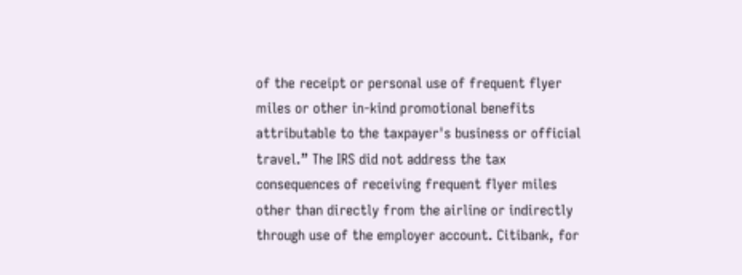of the receipt or personal use of frequent flyer miles or other in-kind promotional benefits attributable to the taxpayer's business or official travel.” The IRS did not address the tax consequences of receiving frequent flyer miles other than directly from the airline or indirectly through use of the employer account. Citibank, for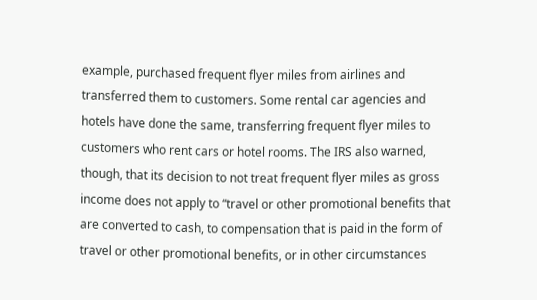example, purchased frequent flyer miles from airlines and transferred them to customers. Some rental car agencies and hotels have done the same, transferring frequent flyer miles to customers who rent cars or hotel rooms. The IRS also warned, though, that its decision to not treat frequent flyer miles as gross income does not apply to “travel or other promotional benefits that are converted to cash, to compensation that is paid in the form of travel or other promotional benefits, or in other circumstances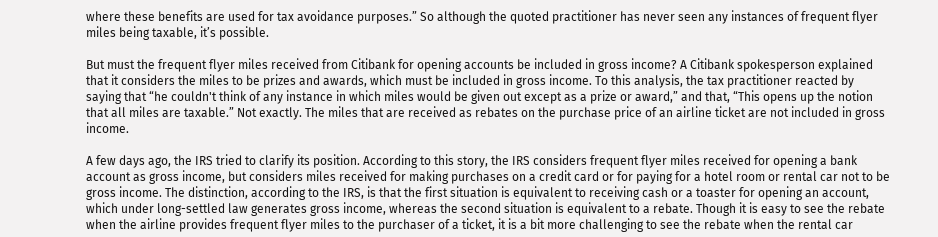where these benefits are used for tax avoidance purposes.” So although the quoted practitioner has never seen any instances of frequent flyer miles being taxable, it’s possible.

But must the frequent flyer miles received from Citibank for opening accounts be included in gross income? A Citibank spokesperson explained that it considers the miles to be prizes and awards, which must be included in gross income. To this analysis, the tax practitioner reacted by saying that “he couldn't think of any instance in which miles would be given out except as a prize or award,” and that, “This opens up the notion that all miles are taxable.” Not exactly. The miles that are received as rebates on the purchase price of an airline ticket are not included in gross income.

A few days ago, the IRS tried to clarify its position. According to this story, the IRS considers frequent flyer miles received for opening a bank account as gross income, but considers miles received for making purchases on a credit card or for paying for a hotel room or rental car not to be gross income. The distinction, according to the IRS, is that the first situation is equivalent to receiving cash or a toaster for opening an account, which under long-settled law generates gross income, whereas the second situation is equivalent to a rebate. Though it is easy to see the rebate when the airline provides frequent flyer miles to the purchaser of a ticket, it is a bit more challenging to see the rebate when the rental car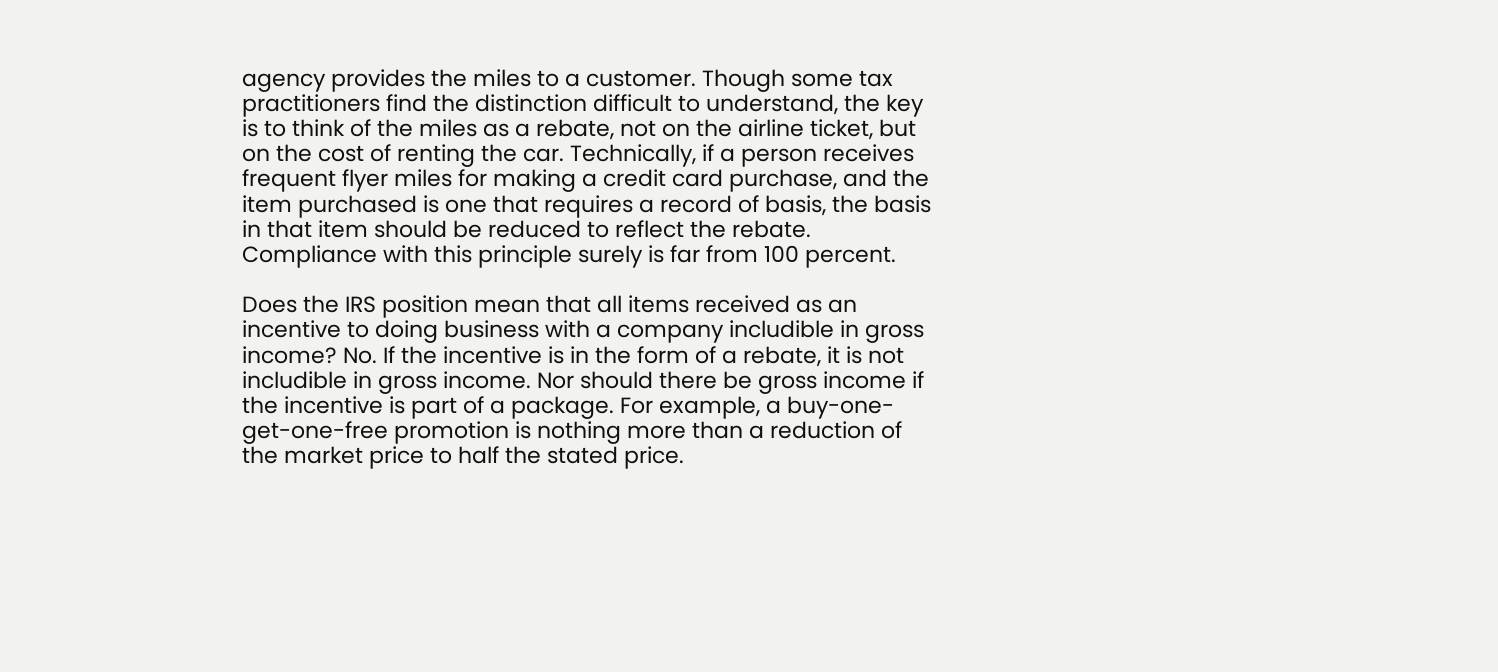agency provides the miles to a customer. Though some tax practitioners find the distinction difficult to understand, the key is to think of the miles as a rebate, not on the airline ticket, but on the cost of renting the car. Technically, if a person receives frequent flyer miles for making a credit card purchase, and the item purchased is one that requires a record of basis, the basis in that item should be reduced to reflect the rebate. Compliance with this principle surely is far from 100 percent.

Does the IRS position mean that all items received as an incentive to doing business with a company includible in gross income? No. If the incentive is in the form of a rebate, it is not includible in gross income. Nor should there be gross income if the incentive is part of a package. For example, a buy-one-get-one-free promotion is nothing more than a reduction of the market price to half the stated price.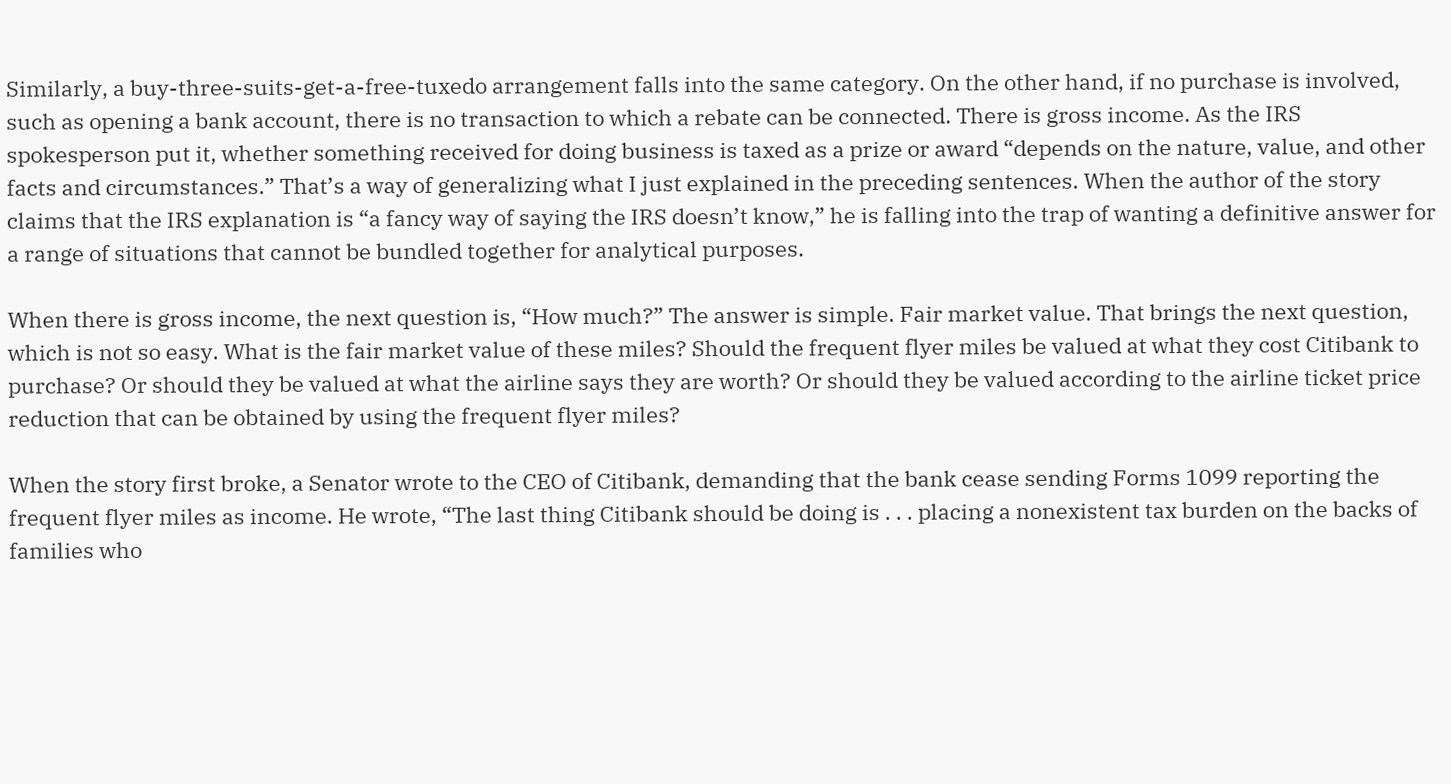Similarly, a buy-three-suits-get-a-free-tuxedo arrangement falls into the same category. On the other hand, if no purchase is involved, such as opening a bank account, there is no transaction to which a rebate can be connected. There is gross income. As the IRS spokesperson put it, whether something received for doing business is taxed as a prize or award “depends on the nature, value, and other facts and circumstances.” That’s a way of generalizing what I just explained in the preceding sentences. When the author of the story claims that the IRS explanation is “a fancy way of saying the IRS doesn’t know,” he is falling into the trap of wanting a definitive answer for a range of situations that cannot be bundled together for analytical purposes.

When there is gross income, the next question is, “How much?” The answer is simple. Fair market value. That brings the next question, which is not so easy. What is the fair market value of these miles? Should the frequent flyer miles be valued at what they cost Citibank to purchase? Or should they be valued at what the airline says they are worth? Or should they be valued according to the airline ticket price reduction that can be obtained by using the frequent flyer miles?

When the story first broke, a Senator wrote to the CEO of Citibank, demanding that the bank cease sending Forms 1099 reporting the frequent flyer miles as income. He wrote, “The last thing Citibank should be doing is . . . placing a nonexistent tax burden on the backs of families who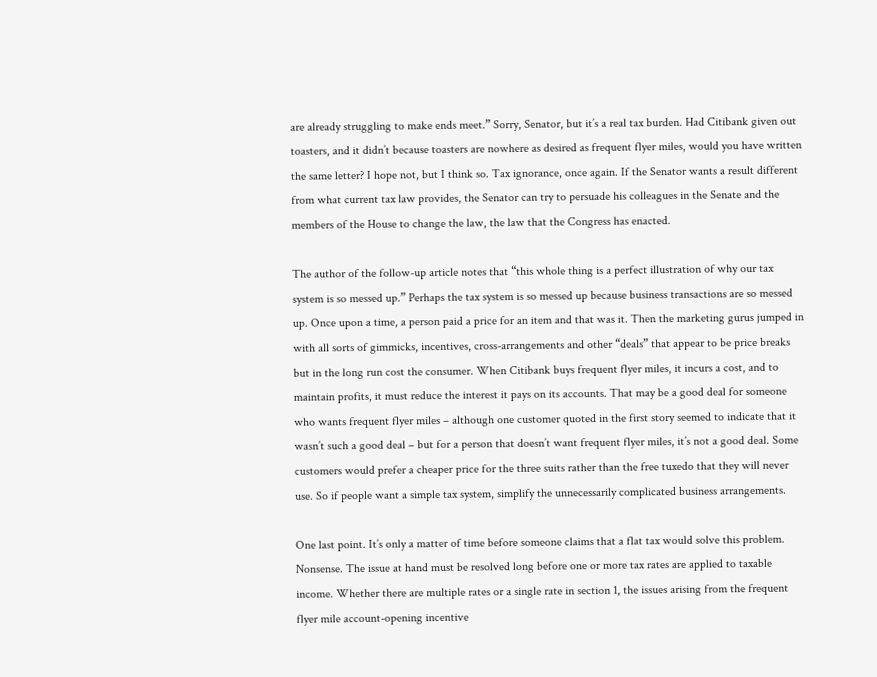are already struggling to make ends meet.” Sorry, Senator, but it’s a real tax burden. Had Citibank given out toasters, and it didn’t because toasters are nowhere as desired as frequent flyer miles, would you have written the same letter? I hope not, but I think so. Tax ignorance, once again. If the Senator wants a result different from what current tax law provides, the Senator can try to persuade his colleagues in the Senate and the members of the House to change the law, the law that the Congress has enacted.

The author of the follow-up article notes that “this whole thing is a perfect illustration of why our tax system is so messed up.” Perhaps the tax system is so messed up because business transactions are so messed up. Once upon a time, a person paid a price for an item and that was it. Then the marketing gurus jumped in with all sorts of gimmicks, incentives, cross-arrangements and other “deals” that appear to be price breaks but in the long run cost the consumer. When Citibank buys frequent flyer miles, it incurs a cost, and to maintain profits, it must reduce the interest it pays on its accounts. That may be a good deal for someone who wants frequent flyer miles – although one customer quoted in the first story seemed to indicate that it wasn’t such a good deal – but for a person that doesn’t want frequent flyer miles, it’s not a good deal. Some customers would prefer a cheaper price for the three suits rather than the free tuxedo that they will never use. So if people want a simple tax system, simplify the unnecessarily complicated business arrangements.

One last point. It’s only a matter of time before someone claims that a flat tax would solve this problem. Nonsense. The issue at hand must be resolved long before one or more tax rates are applied to taxable income. Whether there are multiple rates or a single rate in section 1, the issues arising from the frequent flyer mile account-opening incentive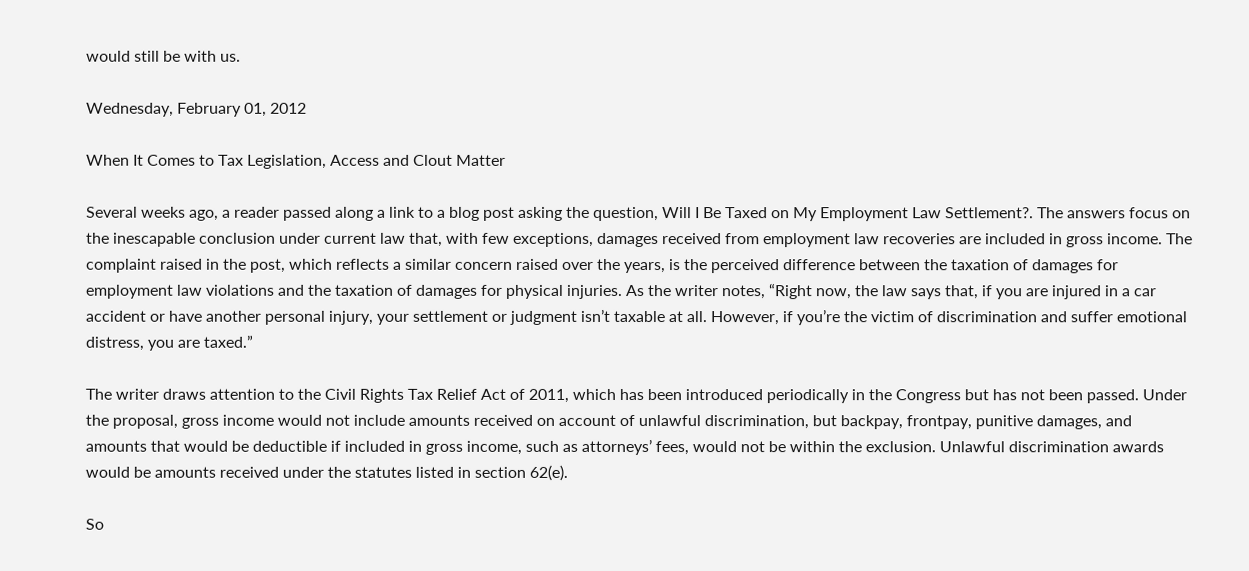would still be with us.

Wednesday, February 01, 2012

When It Comes to Tax Legislation, Access and Clout Matter

Several weeks ago, a reader passed along a link to a blog post asking the question, Will I Be Taxed on My Employment Law Settlement?. The answers focus on the inescapable conclusion under current law that, with few exceptions, damages received from employment law recoveries are included in gross income. The complaint raised in the post, which reflects a similar concern raised over the years, is the perceived difference between the taxation of damages for employment law violations and the taxation of damages for physical injuries. As the writer notes, “Right now, the law says that, if you are injured in a car accident or have another personal injury, your settlement or judgment isn’t taxable at all. However, if you’re the victim of discrimination and suffer emotional distress, you are taxed.”

The writer draws attention to the Civil Rights Tax Relief Act of 2011, which has been introduced periodically in the Congress but has not been passed. Under the proposal, gross income would not include amounts received on account of unlawful discrimination, but backpay, frontpay, punitive damages, and amounts that would be deductible if included in gross income, such as attorneys’ fees, would not be within the exclusion. Unlawful discrimination awards would be amounts received under the statutes listed in section 62(e).

So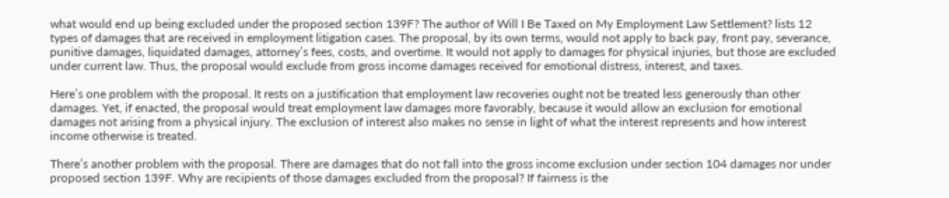what would end up being excluded under the proposed section 139F? The author of Will I Be Taxed on My Employment Law Settlement? lists 12 types of damages that are received in employment litigation cases. The proposal, by its own terms, would not apply to back pay, front pay, severance, punitive damages, liquidated damages, attorney’s fees, costs, and overtime. It would not apply to damages for physical injuries, but those are excluded under current law. Thus, the proposal would exclude from gross income damages received for emotional distress, interest, and taxes.

Here’s one problem with the proposal. It rests on a justification that employment law recoveries ought not be treated less generously than other damages. Yet, if enacted, the proposal would treat employment law damages more favorably, because it would allow an exclusion for emotional damages not arising from a physical injury. The exclusion of interest also makes no sense in light of what the interest represents and how interest income otherwise is treated.

There’s another problem with the proposal. There are damages that do not fall into the gross income exclusion under section 104 damages nor under proposed section 139F. Why are recipients of those damages excluded from the proposal? If fairness is the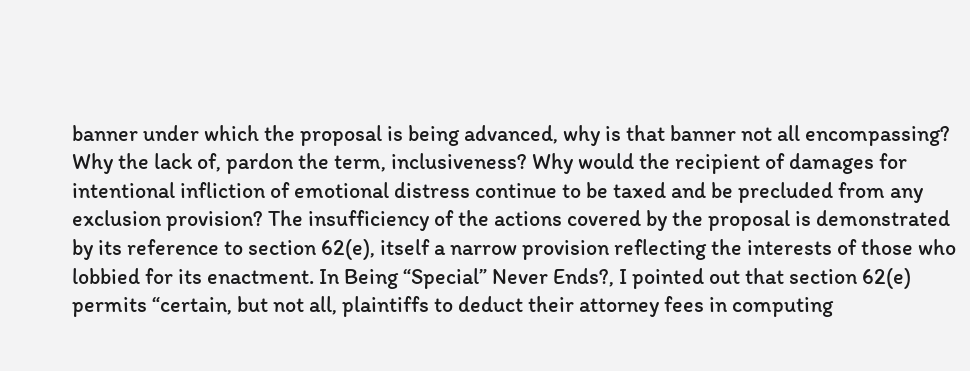banner under which the proposal is being advanced, why is that banner not all encompassing? Why the lack of, pardon the term, inclusiveness? Why would the recipient of damages for intentional infliction of emotional distress continue to be taxed and be precluded from any exclusion provision? The insufficiency of the actions covered by the proposal is demonstrated by its reference to section 62(e), itself a narrow provision reflecting the interests of those who lobbied for its enactment. In Being “Special” Never Ends?, I pointed out that section 62(e) permits “certain, but not all, plaintiffs to deduct their attorney fees in computing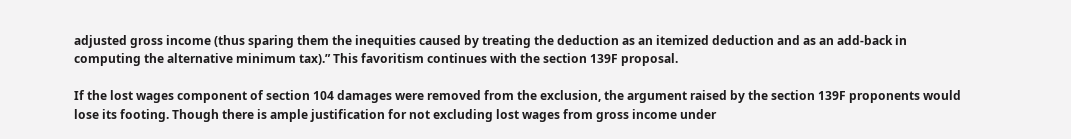adjusted gross income (thus sparing them the inequities caused by treating the deduction as an itemized deduction and as an add-back in computing the alternative minimum tax).” This favoritism continues with the section 139F proposal.

If the lost wages component of section 104 damages were removed from the exclusion, the argument raised by the section 139F proponents would lose its footing. Though there is ample justification for not excluding lost wages from gross income under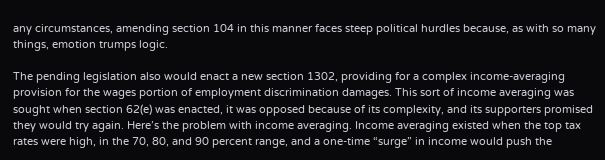any circumstances, amending section 104 in this manner faces steep political hurdles because, as with so many things, emotion trumps logic.

The pending legislation also would enact a new section 1302, providing for a complex income-averaging provision for the wages portion of employment discrimination damages. This sort of income averaging was sought when section 62(e) was enacted, it was opposed because of its complexity, and its supporters promised they would try again. Here’s the problem with income averaging. Income averaging existed when the top tax rates were high, in the 70, 80, and 90 percent range, and a one-time “surge” in income would push the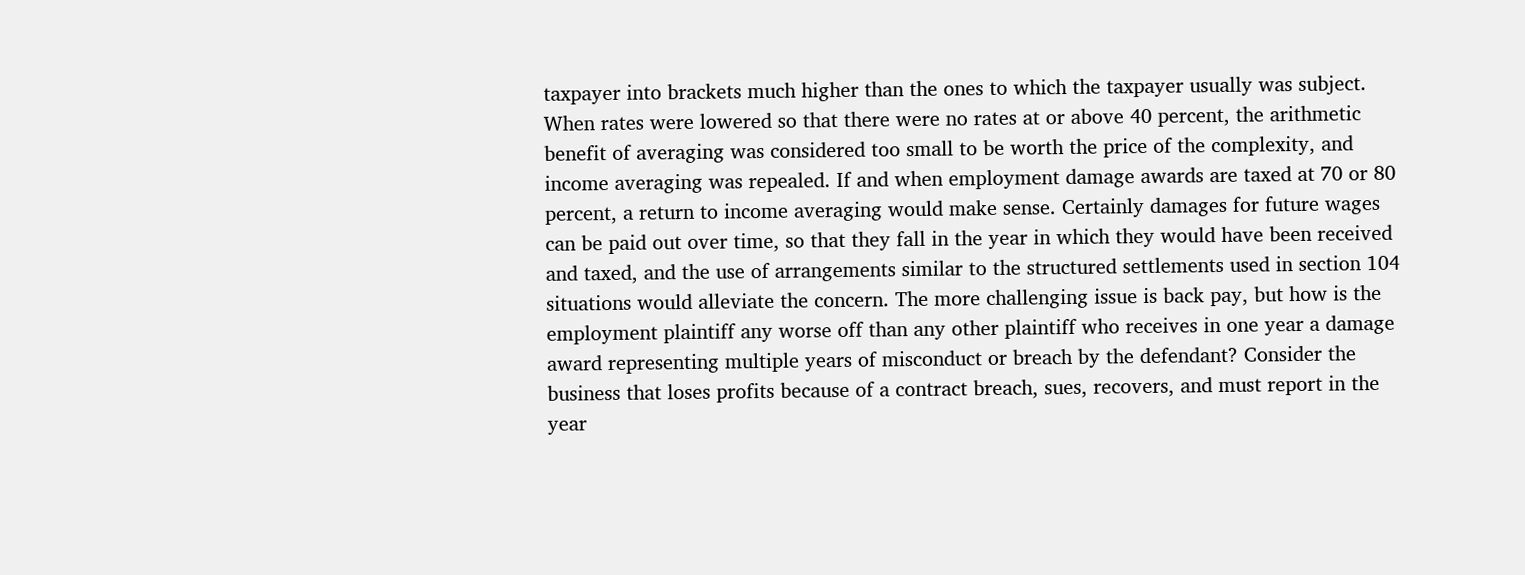taxpayer into brackets much higher than the ones to which the taxpayer usually was subject. When rates were lowered so that there were no rates at or above 40 percent, the arithmetic benefit of averaging was considered too small to be worth the price of the complexity, and income averaging was repealed. If and when employment damage awards are taxed at 70 or 80 percent, a return to income averaging would make sense. Certainly damages for future wages can be paid out over time, so that they fall in the year in which they would have been received and taxed, and the use of arrangements similar to the structured settlements used in section 104 situations would alleviate the concern. The more challenging issue is back pay, but how is the employment plaintiff any worse off than any other plaintiff who receives in one year a damage award representing multiple years of misconduct or breach by the defendant? Consider the business that loses profits because of a contract breach, sues, recovers, and must report in the year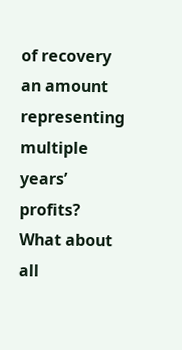of recovery an amount representing multiple years’ profits? What about all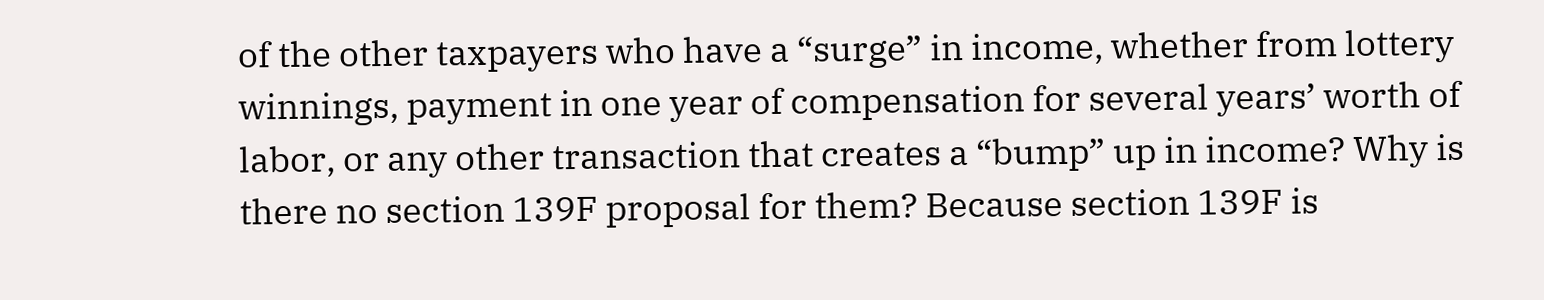of the other taxpayers who have a “surge” in income, whether from lottery winnings, payment in one year of compensation for several years’ worth of labor, or any other transaction that creates a “bump” up in income? Why is there no section 139F proposal for them? Because section 139F is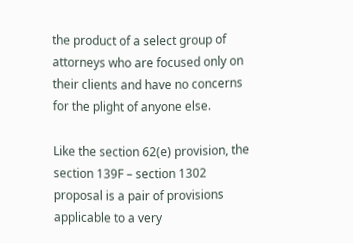the product of a select group of attorneys who are focused only on their clients and have no concerns for the plight of anyone else.

Like the section 62(e) provision, the section 139F – section 1302 proposal is a pair of provisions applicable to a very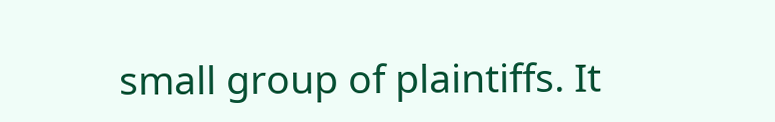small group of plaintiffs. It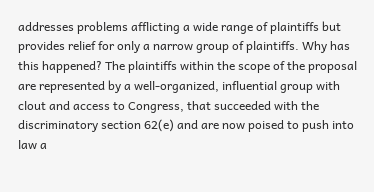addresses problems afflicting a wide range of plaintiffs but provides relief for only a narrow group of plaintiffs. Why has this happened? The plaintiffs within the scope of the proposal are represented by a well-organized, influential group with clout and access to Congress, that succeeded with the discriminatory section 62(e) and are now poised to push into law a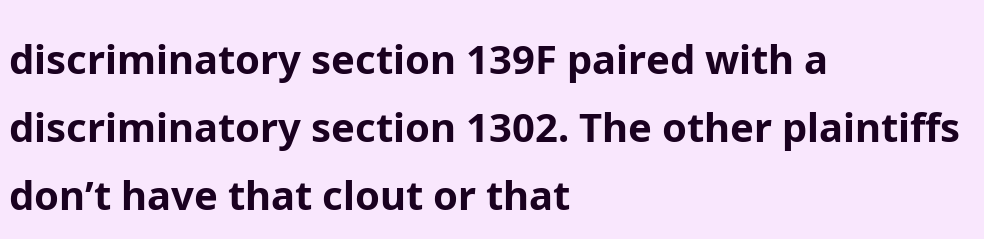discriminatory section 139F paired with a discriminatory section 1302. The other plaintiffs don’t have that clout or that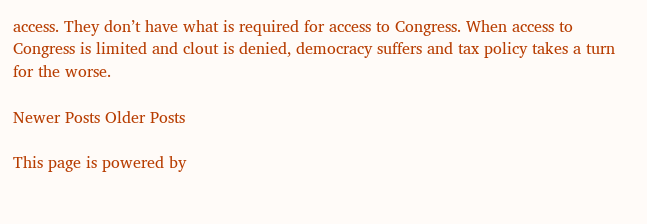access. They don’t have what is required for access to Congress. When access to Congress is limited and clout is denied, democracy suffers and tax policy takes a turn for the worse.

Newer Posts Older Posts

This page is powered by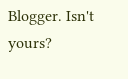Blogger. Isn't yours?